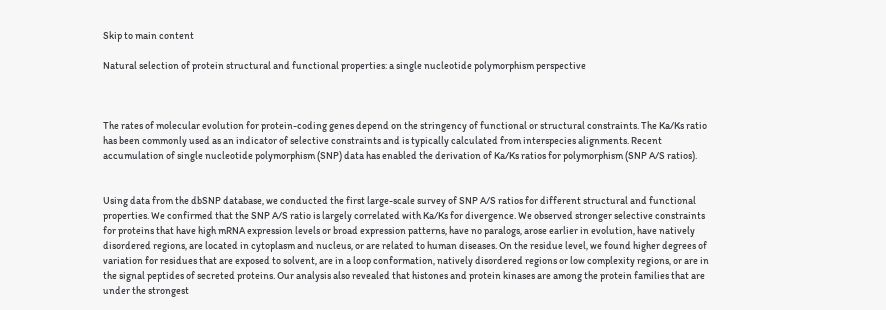Skip to main content

Natural selection of protein structural and functional properties: a single nucleotide polymorphism perspective



The rates of molecular evolution for protein-coding genes depend on the stringency of functional or structural constraints. The Ka/Ks ratio has been commonly used as an indicator of selective constraints and is typically calculated from interspecies alignments. Recent accumulation of single nucleotide polymorphism (SNP) data has enabled the derivation of Ka/Ks ratios for polymorphism (SNP A/S ratios).


Using data from the dbSNP database, we conducted the first large-scale survey of SNP A/S ratios for different structural and functional properties. We confirmed that the SNP A/S ratio is largely correlated with Ka/Ks for divergence. We observed stronger selective constraints for proteins that have high mRNA expression levels or broad expression patterns, have no paralogs, arose earlier in evolution, have natively disordered regions, are located in cytoplasm and nucleus, or are related to human diseases. On the residue level, we found higher degrees of variation for residues that are exposed to solvent, are in a loop conformation, natively disordered regions or low complexity regions, or are in the signal peptides of secreted proteins. Our analysis also revealed that histones and protein kinases are among the protein families that are under the strongest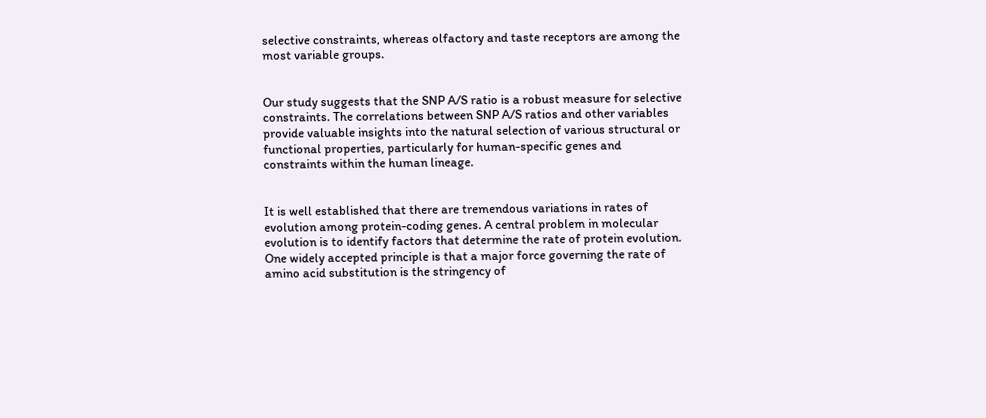selective constraints, whereas olfactory and taste receptors are among the most variable groups.


Our study suggests that the SNP A/S ratio is a robust measure for selective constraints. The correlations between SNP A/S ratios and other variables provide valuable insights into the natural selection of various structural or functional properties, particularly for human-specific genes and constraints within the human lineage.


It is well established that there are tremendous variations in rates of evolution among protein-coding genes. A central problem in molecular evolution is to identify factors that determine the rate of protein evolution. One widely accepted principle is that a major force governing the rate of amino acid substitution is the stringency of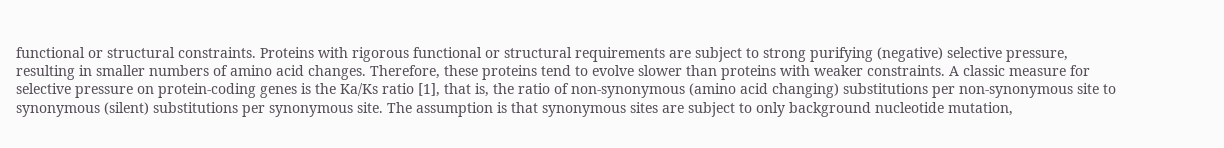functional or structural constraints. Proteins with rigorous functional or structural requirements are subject to strong purifying (negative) selective pressure, resulting in smaller numbers of amino acid changes. Therefore, these proteins tend to evolve slower than proteins with weaker constraints. A classic measure for selective pressure on protein-coding genes is the Ka/Ks ratio [1], that is, the ratio of non-synonymous (amino acid changing) substitutions per non-synonymous site to synonymous (silent) substitutions per synonymous site. The assumption is that synonymous sites are subject to only background nucleotide mutation,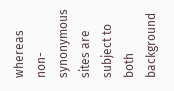whereas non-synonymous sites are subject to both background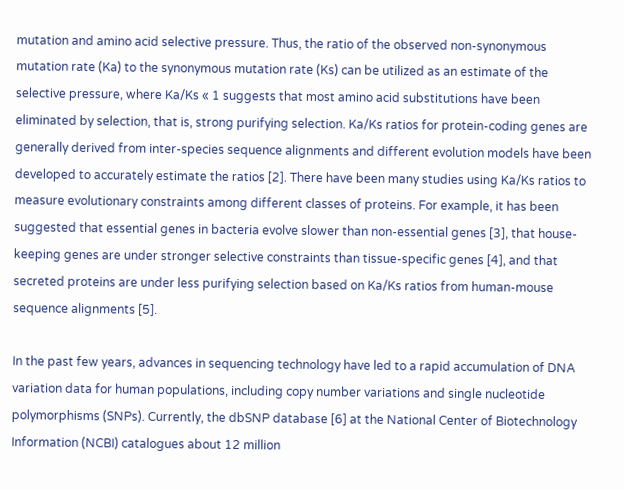mutation and amino acid selective pressure. Thus, the ratio of the observed non-synonymous mutation rate (Ka) to the synonymous mutation rate (Ks) can be utilized as an estimate of the selective pressure, where Ka/Ks « 1 suggests that most amino acid substitutions have been eliminated by selection, that is, strong purifying selection. Ka/Ks ratios for protein-coding genes are generally derived from inter-species sequence alignments and different evolution models have been developed to accurately estimate the ratios [2]. There have been many studies using Ka/Ks ratios to measure evolutionary constraints among different classes of proteins. For example, it has been suggested that essential genes in bacteria evolve slower than non-essential genes [3], that house-keeping genes are under stronger selective constraints than tissue-specific genes [4], and that secreted proteins are under less purifying selection based on Ka/Ks ratios from human-mouse sequence alignments [5].

In the past few years, advances in sequencing technology have led to a rapid accumulation of DNA variation data for human populations, including copy number variations and single nucleotide polymorphisms (SNPs). Currently, the dbSNP database [6] at the National Center of Biotechnology Information (NCBI) catalogues about 12 million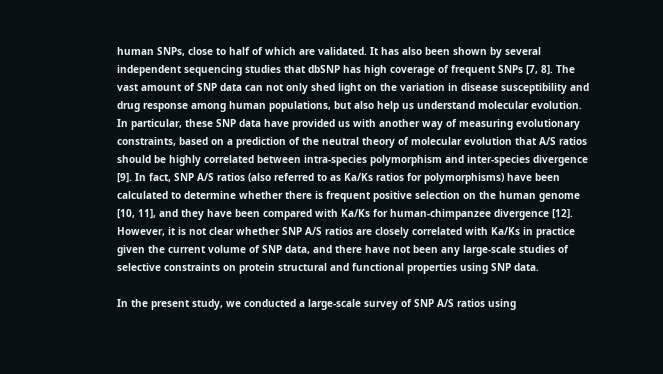human SNPs, close to half of which are validated. It has also been shown by several independent sequencing studies that dbSNP has high coverage of frequent SNPs [7, 8]. The vast amount of SNP data can not only shed light on the variation in disease susceptibility and drug response among human populations, but also help us understand molecular evolution. In particular, these SNP data have provided us with another way of measuring evolutionary constraints, based on a prediction of the neutral theory of molecular evolution that A/S ratios should be highly correlated between intra-species polymorphism and inter-species divergence [9]. In fact, SNP A/S ratios (also referred to as Ka/Ks ratios for polymorphisms) have been calculated to determine whether there is frequent positive selection on the human genome [10, 11], and they have been compared with Ka/Ks for human-chimpanzee divergence [12]. However, it is not clear whether SNP A/S ratios are closely correlated with Ka/Ks in practice given the current volume of SNP data, and there have not been any large-scale studies of selective constraints on protein structural and functional properties using SNP data.

In the present study, we conducted a large-scale survey of SNP A/S ratios using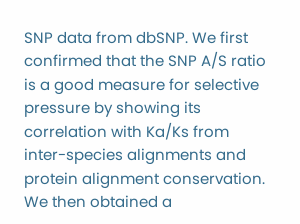SNP data from dbSNP. We first confirmed that the SNP A/S ratio is a good measure for selective pressure by showing its correlation with Ka/Ks from inter-species alignments and protein alignment conservation. We then obtained a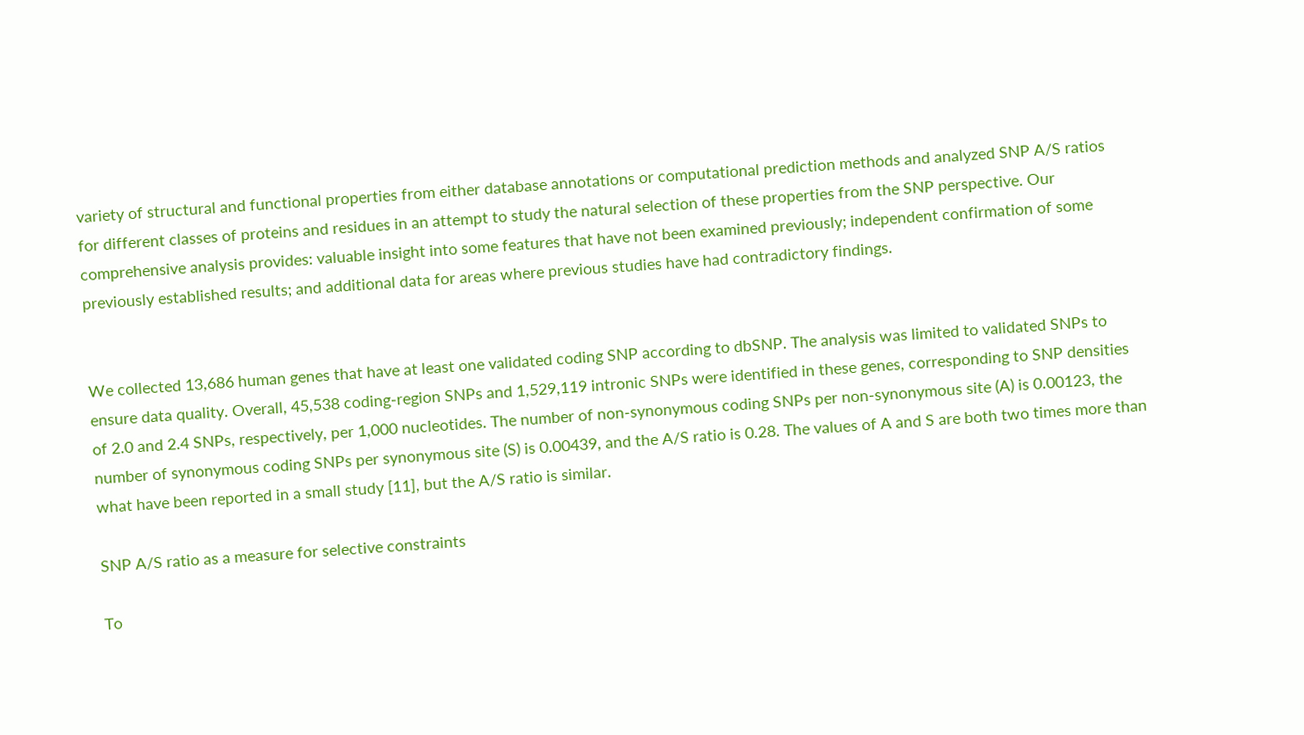variety of structural and functional properties from either database annotations or computational prediction methods and analyzed SNP A/S ratios for different classes of proteins and residues in an attempt to study the natural selection of these properties from the SNP perspective. Our comprehensive analysis provides: valuable insight into some features that have not been examined previously; independent confirmation of some previously established results; and additional data for areas where previous studies have had contradictory findings.


We collected 13,686 human genes that have at least one validated coding SNP according to dbSNP. The analysis was limited to validated SNPs to ensure data quality. Overall, 45,538 coding-region SNPs and 1,529,119 intronic SNPs were identified in these genes, corresponding to SNP densities of 2.0 and 2.4 SNPs, respectively, per 1,000 nucleotides. The number of non-synonymous coding SNPs per non-synonymous site (A) is 0.00123, the number of synonymous coding SNPs per synonymous site (S) is 0.00439, and the A/S ratio is 0.28. The values of A and S are both two times more than what have been reported in a small study [11], but the A/S ratio is similar.

SNP A/S ratio as a measure for selective constraints

To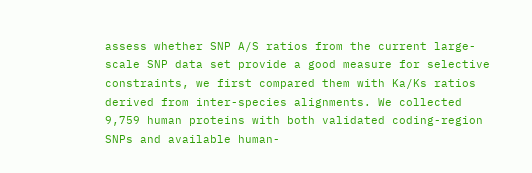assess whether SNP A/S ratios from the current large-scale SNP data set provide a good measure for selective constraints, we first compared them with Ka/Ks ratios derived from inter-species alignments. We collected 9,759 human proteins with both validated coding-region SNPs and available human-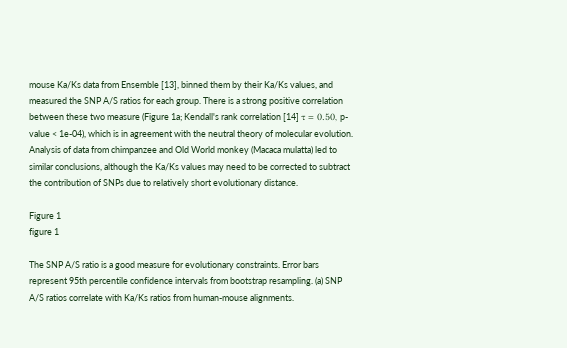mouse Ka/Ks data from Ensemble [13], binned them by their Ka/Ks values, and measured the SNP A/S ratios for each group. There is a strong positive correlation between these two measure (Figure 1a; Kendall's rank correlation [14] τ = 0.50, p-value < 1e-04), which is in agreement with the neutral theory of molecular evolution. Analysis of data from chimpanzee and Old World monkey (Macaca mulatta) led to similar conclusions, although the Ka/Ks values may need to be corrected to subtract the contribution of SNPs due to relatively short evolutionary distance.

Figure 1
figure 1

The SNP A/S ratio is a good measure for evolutionary constraints. Error bars represent 95th percentile confidence intervals from bootstrap resampling. (a) SNP A/S ratios correlate with Ka/Ks ratios from human-mouse alignments.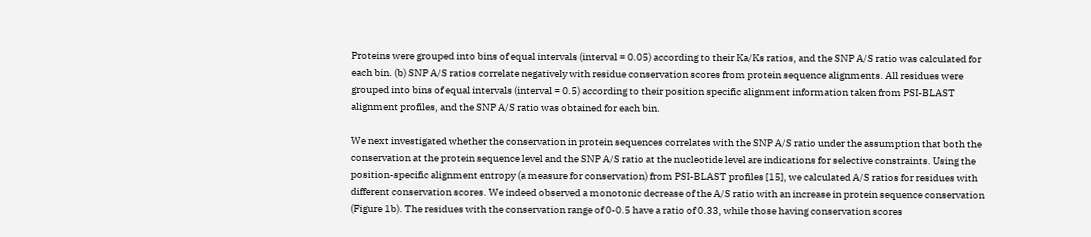Proteins were grouped into bins of equal intervals (interval = 0.05) according to their Ka/Ks ratios, and the SNP A/S ratio was calculated for each bin. (b) SNP A/S ratios correlate negatively with residue conservation scores from protein sequence alignments. All residues were grouped into bins of equal intervals (interval = 0.5) according to their position specific alignment information taken from PSI-BLAST alignment profiles, and the SNP A/S ratio was obtained for each bin.

We next investigated whether the conservation in protein sequences correlates with the SNP A/S ratio under the assumption that both the conservation at the protein sequence level and the SNP A/S ratio at the nucleotide level are indications for selective constraints. Using the position-specific alignment entropy (a measure for conservation) from PSI-BLAST profiles [15], we calculated A/S ratios for residues with different conservation scores. We indeed observed a monotonic decrease of the A/S ratio with an increase in protein sequence conservation (Figure 1b). The residues with the conservation range of 0-0.5 have a ratio of 0.33, while those having conservation scores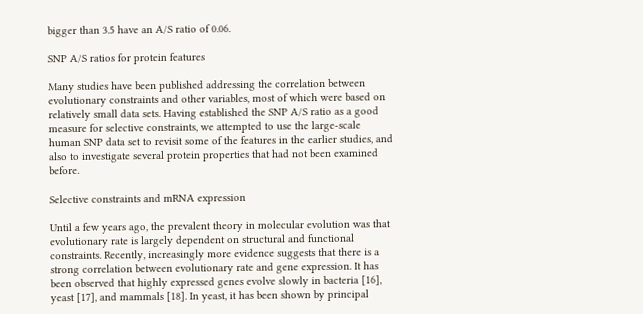bigger than 3.5 have an A/S ratio of 0.06.

SNP A/S ratios for protein features

Many studies have been published addressing the correlation between evolutionary constraints and other variables, most of which were based on relatively small data sets. Having established the SNP A/S ratio as a good measure for selective constraints, we attempted to use the large-scale human SNP data set to revisit some of the features in the earlier studies, and also to investigate several protein properties that had not been examined before.

Selective constraints and mRNA expression

Until a few years ago, the prevalent theory in molecular evolution was that evolutionary rate is largely dependent on structural and functional constraints. Recently, increasingly more evidence suggests that there is a strong correlation between evolutionary rate and gene expression. It has been observed that highly expressed genes evolve slowly in bacteria [16], yeast [17], and mammals [18]. In yeast, it has been shown by principal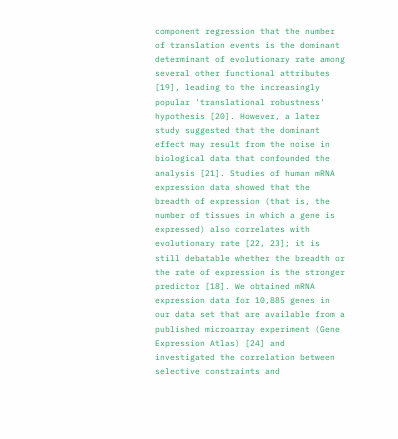component regression that the number of translation events is the dominant determinant of evolutionary rate among several other functional attributes [19], leading to the increasingly popular 'translational robustness' hypothesis [20]. However, a later study suggested that the dominant effect may result from the noise in biological data that confounded the analysis [21]. Studies of human mRNA expression data showed that the breadth of expression (that is, the number of tissues in which a gene is expressed) also correlates with evolutionary rate [22, 23]; it is still debatable whether the breadth or the rate of expression is the stronger predictor [18]. We obtained mRNA expression data for 10,885 genes in our data set that are available from a published microarray experiment (Gene Expression Atlas) [24] and investigated the correlation between selective constraints and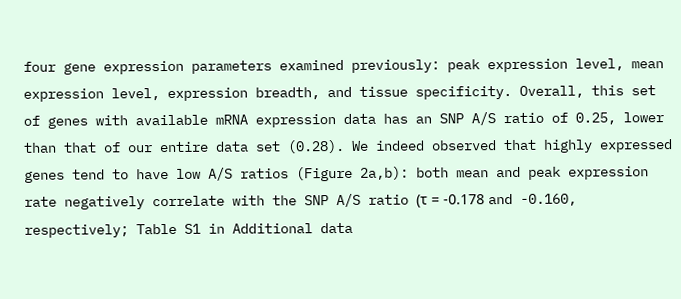four gene expression parameters examined previously: peak expression level, mean expression level, expression breadth, and tissue specificity. Overall, this set of genes with available mRNA expression data has an SNP A/S ratio of 0.25, lower than that of our entire data set (0.28). We indeed observed that highly expressed genes tend to have low A/S ratios (Figure 2a,b): both mean and peak expression rate negatively correlate with the SNP A/S ratio (τ = -0.178 and -0.160, respectively; Table S1 in Additional data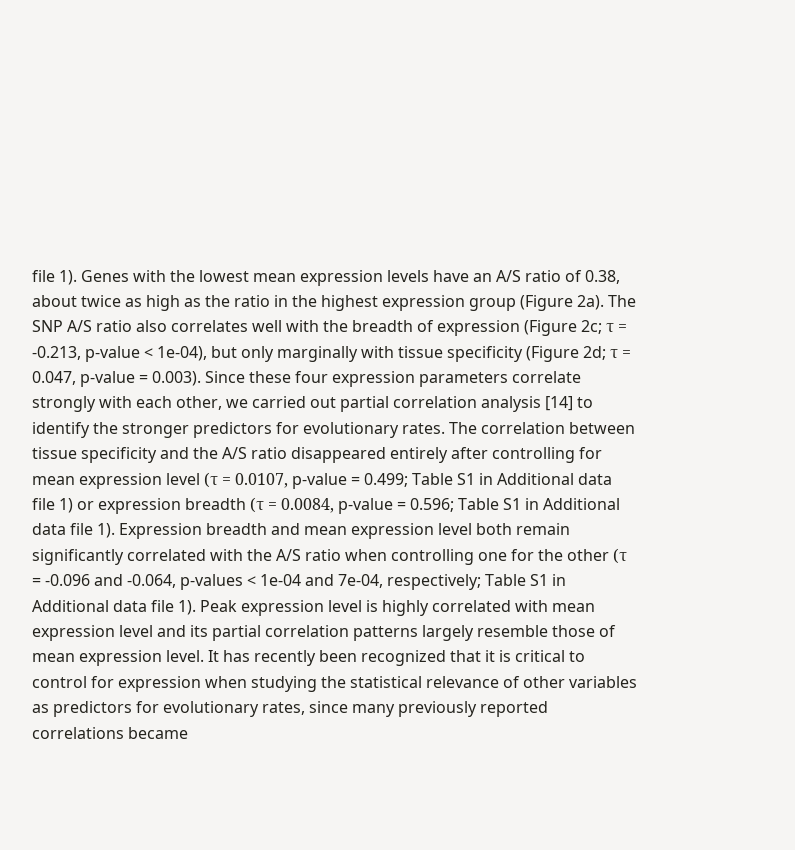file 1). Genes with the lowest mean expression levels have an A/S ratio of 0.38, about twice as high as the ratio in the highest expression group (Figure 2a). The SNP A/S ratio also correlates well with the breadth of expression (Figure 2c; τ = -0.213, p-value < 1e-04), but only marginally with tissue specificity (Figure 2d; τ = 0.047, p-value = 0.003). Since these four expression parameters correlate strongly with each other, we carried out partial correlation analysis [14] to identify the stronger predictors for evolutionary rates. The correlation between tissue specificity and the A/S ratio disappeared entirely after controlling for mean expression level (τ = 0.0107, p-value = 0.499; Table S1 in Additional data file 1) or expression breadth (τ = 0.0084, p-value = 0.596; Table S1 in Additional data file 1). Expression breadth and mean expression level both remain significantly correlated with the A/S ratio when controlling one for the other (τ = -0.096 and -0.064, p-values < 1e-04 and 7e-04, respectively; Table S1 in Additional data file 1). Peak expression level is highly correlated with mean expression level and its partial correlation patterns largely resemble those of mean expression level. It has recently been recognized that it is critical to control for expression when studying the statistical relevance of other variables as predictors for evolutionary rates, since many previously reported correlations became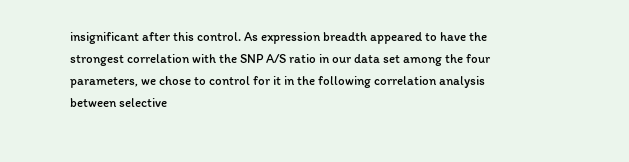insignificant after this control. As expression breadth appeared to have the strongest correlation with the SNP A/S ratio in our data set among the four parameters, we chose to control for it in the following correlation analysis between selective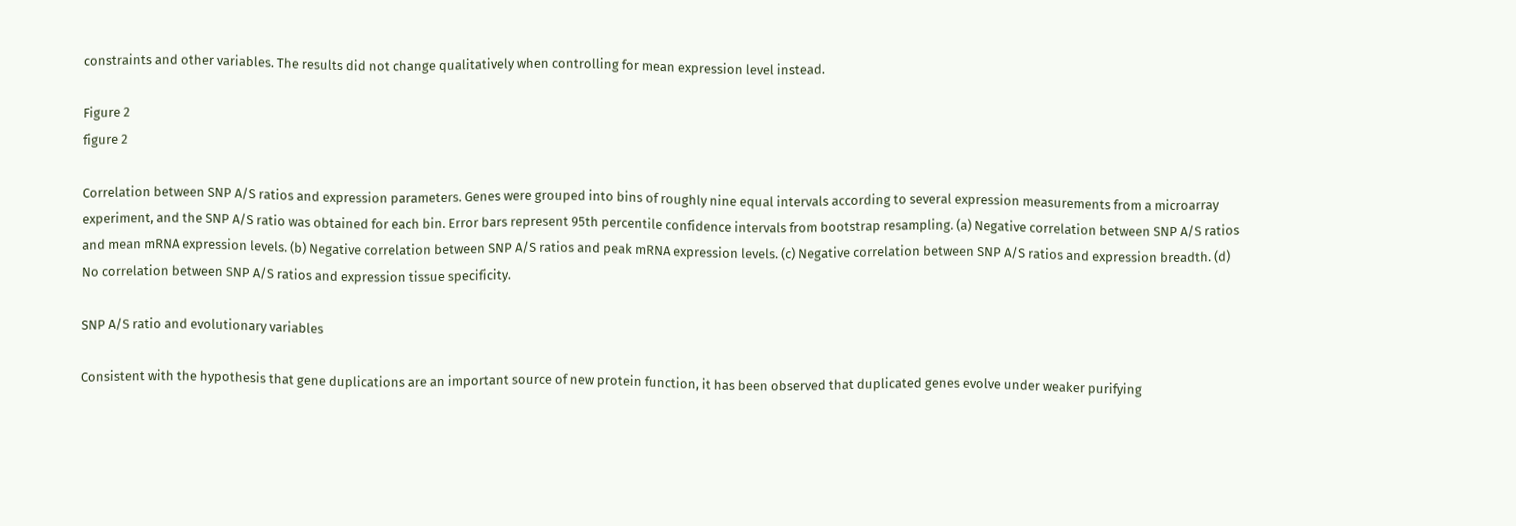constraints and other variables. The results did not change qualitatively when controlling for mean expression level instead.

Figure 2
figure 2

Correlation between SNP A/S ratios and expression parameters. Genes were grouped into bins of roughly nine equal intervals according to several expression measurements from a microarray experiment, and the SNP A/S ratio was obtained for each bin. Error bars represent 95th percentile confidence intervals from bootstrap resampling. (a) Negative correlation between SNP A/S ratios and mean mRNA expression levels. (b) Negative correlation between SNP A/S ratios and peak mRNA expression levels. (c) Negative correlation between SNP A/S ratios and expression breadth. (d) No correlation between SNP A/S ratios and expression tissue specificity.

SNP A/S ratio and evolutionary variables

Consistent with the hypothesis that gene duplications are an important source of new protein function, it has been observed that duplicated genes evolve under weaker purifying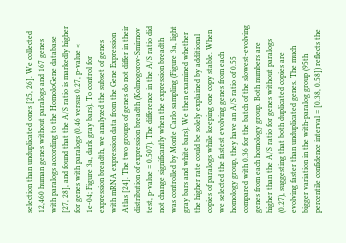selection than unduplicated ones [25, 26]. We collected 12,460 human genes without paralogs and 167 genes with paralogs according to the HomoloGene database [27, 28], and found that the A/S ratio is markedly higher for genes with paralogs (0.46 versus 0.27, p-value < 1e-04; Figure 3a, dark gray bars). To control for expression breadth, we analyzed the subset of genes with mRNA expression data from the Gene Expression Atlas [24]. The two groups of genes do not differ in their distribution of expression breadth (Kolmogorov-Smirnov test, p-value = 0.507). The difference in the A/S ratio did not change significantly when the expression breadth was controlled by Monte Carlo sampling (Figure 3a, light gray bars and white bars). We then examined whether the higher rate could be solely explained by additional copies of paralogs while keeping one copy stable. When we selected the fastest evolving genes from each homology group, they have an A/S ratio of 0.55 compared with 0.36 for the batch of the slowest-evolving genes from each homology group. Both numbers are higher than the A/S ratio for genes without paralogs (0.27), suggesting that both duplicated copies are evolving faster than unduplicated genes. The much bigger variation in the with-paralog group (95th percentile confidence interval = [0.38, 0.58]) reflects the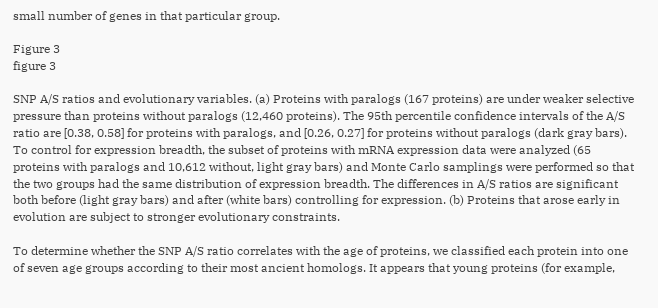small number of genes in that particular group.

Figure 3
figure 3

SNP A/S ratios and evolutionary variables. (a) Proteins with paralogs (167 proteins) are under weaker selective pressure than proteins without paralogs (12,460 proteins). The 95th percentile confidence intervals of the A/S ratio are [0.38, 0.58] for proteins with paralogs, and [0.26, 0.27] for proteins without paralogs (dark gray bars). To control for expression breadth, the subset of proteins with mRNA expression data were analyzed (65 proteins with paralogs and 10,612 without, light gray bars) and Monte Carlo samplings were performed so that the two groups had the same distribution of expression breadth. The differences in A/S ratios are significant both before (light gray bars) and after (white bars) controlling for expression. (b) Proteins that arose early in evolution are subject to stronger evolutionary constraints.

To determine whether the SNP A/S ratio correlates with the age of proteins, we classified each protein into one of seven age groups according to their most ancient homologs. It appears that young proteins (for example,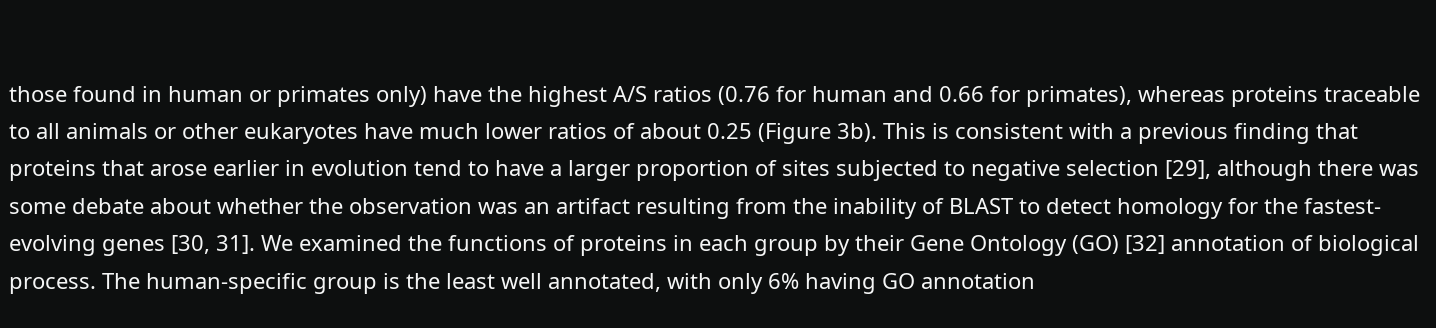those found in human or primates only) have the highest A/S ratios (0.76 for human and 0.66 for primates), whereas proteins traceable to all animals or other eukaryotes have much lower ratios of about 0.25 (Figure 3b). This is consistent with a previous finding that proteins that arose earlier in evolution tend to have a larger proportion of sites subjected to negative selection [29], although there was some debate about whether the observation was an artifact resulting from the inability of BLAST to detect homology for the fastest-evolving genes [30, 31]. We examined the functions of proteins in each group by their Gene Ontology (GO) [32] annotation of biological process. The human-specific group is the least well annotated, with only 6% having GO annotation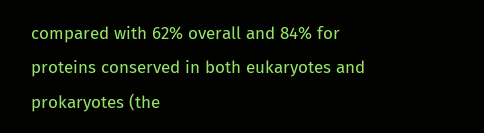compared with 62% overall and 84% for proteins conserved in both eukaryotes and prokaryotes (the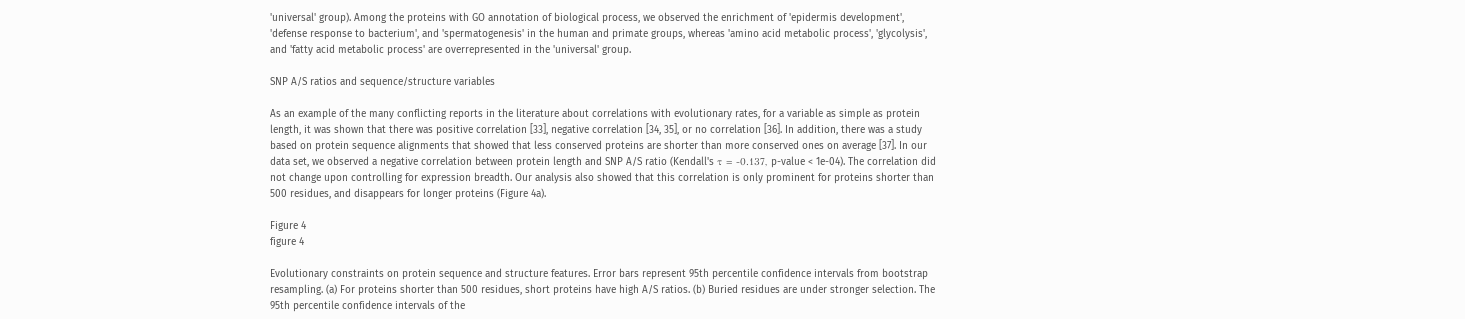'universal' group). Among the proteins with GO annotation of biological process, we observed the enrichment of 'epidermis development', 'defense response to bacterium', and 'spermatogenesis' in the human and primate groups, whereas 'amino acid metabolic process', 'glycolysis', and 'fatty acid metabolic process' are overrepresented in the 'universal' group.

SNP A/S ratios and sequence/structure variables

As an example of the many conflicting reports in the literature about correlations with evolutionary rates, for a variable as simple as protein length, it was shown that there was positive correlation [33], negative correlation [34, 35], or no correlation [36]. In addition, there was a study based on protein sequence alignments that showed that less conserved proteins are shorter than more conserved ones on average [37]. In our data set, we observed a negative correlation between protein length and SNP A/S ratio (Kendall's τ = -0.137, p-value < 1e-04). The correlation did not change upon controlling for expression breadth. Our analysis also showed that this correlation is only prominent for proteins shorter than 500 residues, and disappears for longer proteins (Figure 4a).

Figure 4
figure 4

Evolutionary constraints on protein sequence and structure features. Error bars represent 95th percentile confidence intervals from bootstrap resampling. (a) For proteins shorter than 500 residues, short proteins have high A/S ratios. (b) Buried residues are under stronger selection. The 95th percentile confidence intervals of the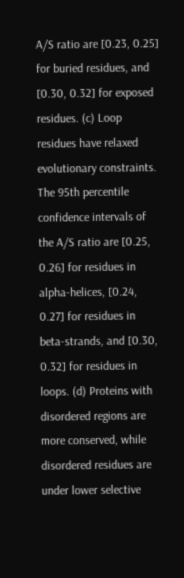A/S ratio are [0.23, 0.25] for buried residues, and [0.30, 0.32] for exposed residues. (c) Loop residues have relaxed evolutionary constraints. The 95th percentile confidence intervals of the A/S ratio are [0.25, 0.26] for residues in alpha-helices, [0.24, 0.27] for residues in beta-strands, and [0.30, 0.32] for residues in loops. (d) Proteins with disordered regions are more conserved, while disordered residues are under lower selective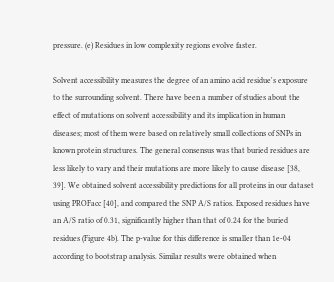pressure. (e) Residues in low complexity regions evolve faster.

Solvent accessibility measures the degree of an amino acid residue's exposure to the surrounding solvent. There have been a number of studies about the effect of mutations on solvent accessibility and its implication in human diseases; most of them were based on relatively small collections of SNPs in known protein structures. The general consensus was that buried residues are less likely to vary and their mutations are more likely to cause disease [38, 39]. We obtained solvent accessibility predictions for all proteins in our dataset using PROFacc [40], and compared the SNP A/S ratios. Exposed residues have an A/S ratio of 0.31, significantly higher than that of 0.24 for the buried residues (Figure 4b). The p-value for this difference is smaller than 1e-04 according to bootstrap analysis. Similar results were obtained when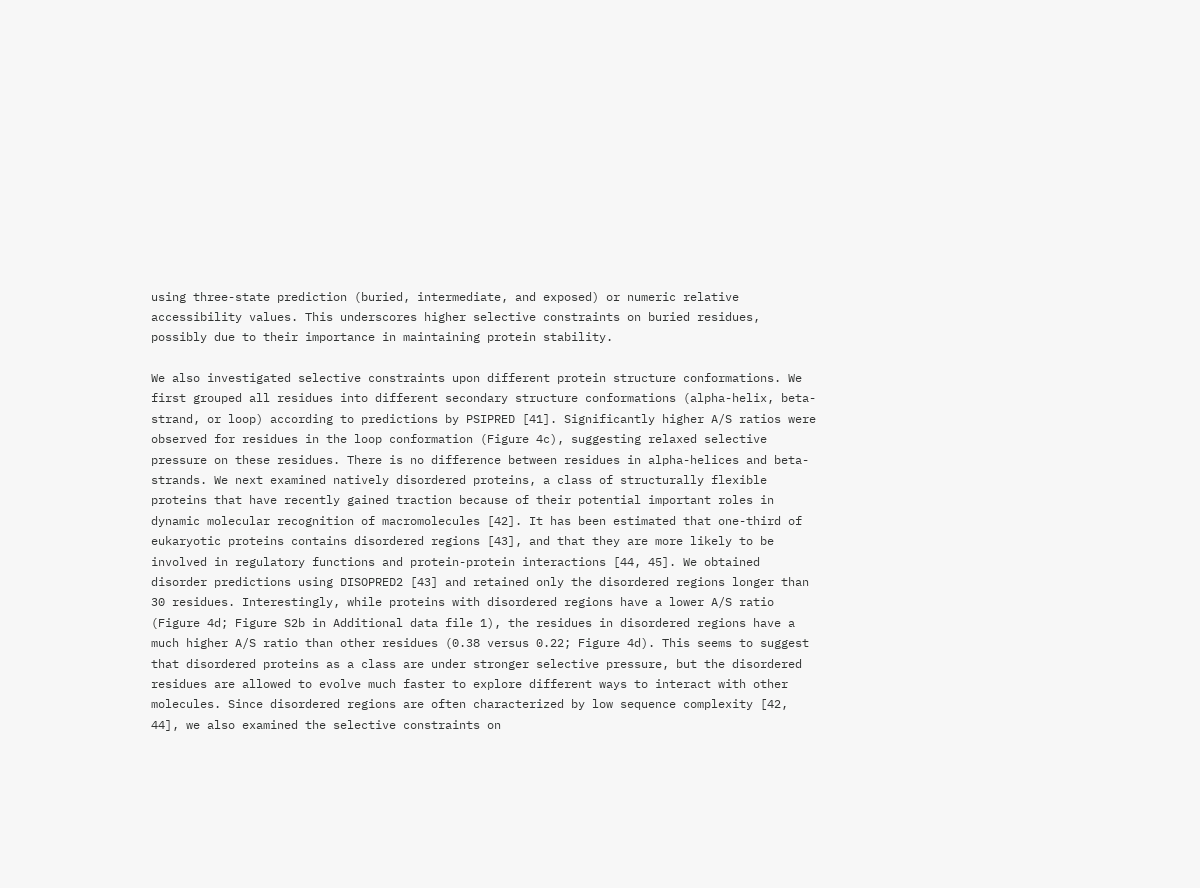using three-state prediction (buried, intermediate, and exposed) or numeric relative accessibility values. This underscores higher selective constraints on buried residues, possibly due to their importance in maintaining protein stability.

We also investigated selective constraints upon different protein structure conformations. We first grouped all residues into different secondary structure conformations (alpha-helix, beta-strand, or loop) according to predictions by PSIPRED [41]. Significantly higher A/S ratios were observed for residues in the loop conformation (Figure 4c), suggesting relaxed selective pressure on these residues. There is no difference between residues in alpha-helices and beta-strands. We next examined natively disordered proteins, a class of structurally flexible proteins that have recently gained traction because of their potential important roles in dynamic molecular recognition of macromolecules [42]. It has been estimated that one-third of eukaryotic proteins contains disordered regions [43], and that they are more likely to be involved in regulatory functions and protein-protein interactions [44, 45]. We obtained disorder predictions using DISOPRED2 [43] and retained only the disordered regions longer than 30 residues. Interestingly, while proteins with disordered regions have a lower A/S ratio (Figure 4d; Figure S2b in Additional data file 1), the residues in disordered regions have a much higher A/S ratio than other residues (0.38 versus 0.22; Figure 4d). This seems to suggest that disordered proteins as a class are under stronger selective pressure, but the disordered residues are allowed to evolve much faster to explore different ways to interact with other molecules. Since disordered regions are often characterized by low sequence complexity [42, 44], we also examined the selective constraints on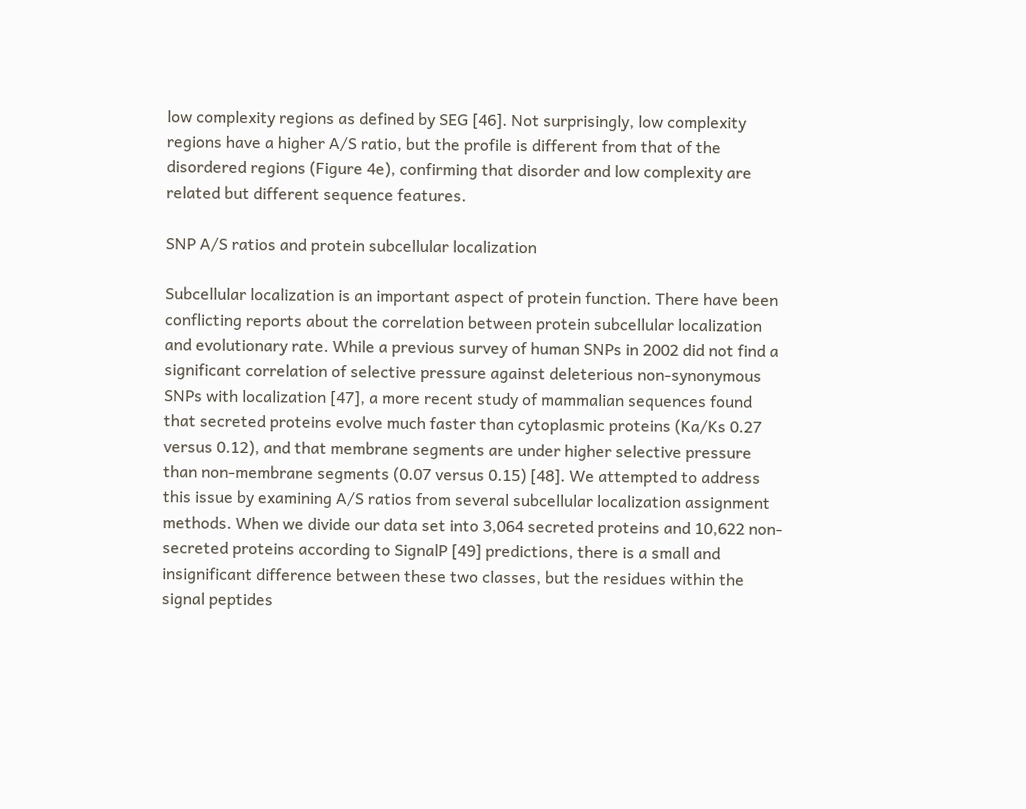low complexity regions as defined by SEG [46]. Not surprisingly, low complexity regions have a higher A/S ratio, but the profile is different from that of the disordered regions (Figure 4e), confirming that disorder and low complexity are related but different sequence features.

SNP A/S ratios and protein subcellular localization

Subcellular localization is an important aspect of protein function. There have been conflicting reports about the correlation between protein subcellular localization and evolutionary rate. While a previous survey of human SNPs in 2002 did not find a significant correlation of selective pressure against deleterious non-synonymous SNPs with localization [47], a more recent study of mammalian sequences found that secreted proteins evolve much faster than cytoplasmic proteins (Ka/Ks 0.27 versus 0.12), and that membrane segments are under higher selective pressure than non-membrane segments (0.07 versus 0.15) [48]. We attempted to address this issue by examining A/S ratios from several subcellular localization assignment methods. When we divide our data set into 3,064 secreted proteins and 10,622 non-secreted proteins according to SignalP [49] predictions, there is a small and insignificant difference between these two classes, but the residues within the signal peptides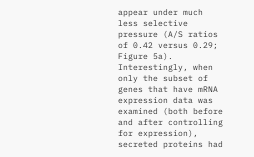appear under much less selective pressure (A/S ratios of 0.42 versus 0.29; Figure 5a). Interestingly, when only the subset of genes that have mRNA expression data was examined (both before and after controlling for expression), secreted proteins had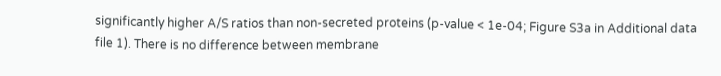significantly higher A/S ratios than non-secreted proteins (p-value < 1e-04; Figure S3a in Additional data file 1). There is no difference between membrane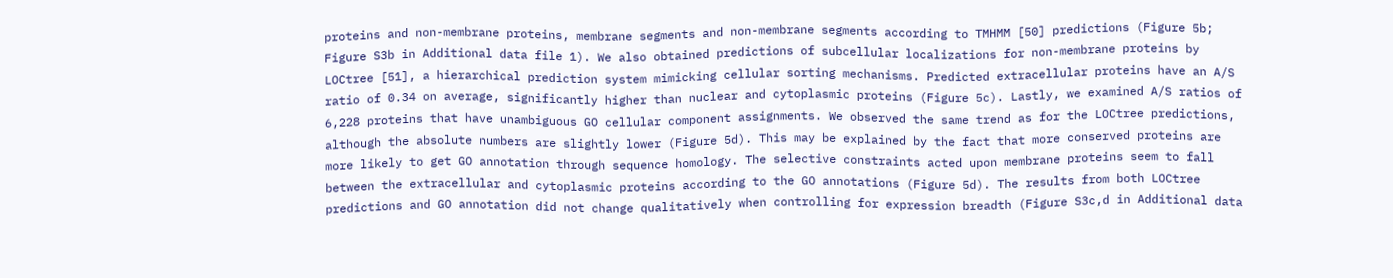proteins and non-membrane proteins, membrane segments and non-membrane segments according to TMHMM [50] predictions (Figure 5b; Figure S3b in Additional data file 1). We also obtained predictions of subcellular localizations for non-membrane proteins by LOCtree [51], a hierarchical prediction system mimicking cellular sorting mechanisms. Predicted extracellular proteins have an A/S ratio of 0.34 on average, significantly higher than nuclear and cytoplasmic proteins (Figure 5c). Lastly, we examined A/S ratios of 6,228 proteins that have unambiguous GO cellular component assignments. We observed the same trend as for the LOCtree predictions, although the absolute numbers are slightly lower (Figure 5d). This may be explained by the fact that more conserved proteins are more likely to get GO annotation through sequence homology. The selective constraints acted upon membrane proteins seem to fall between the extracellular and cytoplasmic proteins according to the GO annotations (Figure 5d). The results from both LOCtree predictions and GO annotation did not change qualitatively when controlling for expression breadth (Figure S3c,d in Additional data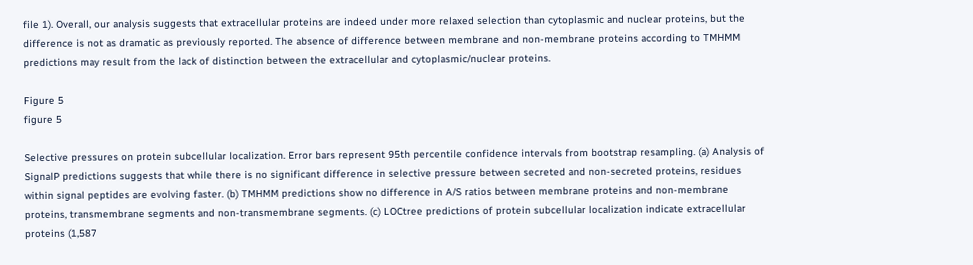file 1). Overall, our analysis suggests that extracellular proteins are indeed under more relaxed selection than cytoplasmic and nuclear proteins, but the difference is not as dramatic as previously reported. The absence of difference between membrane and non-membrane proteins according to TMHMM predictions may result from the lack of distinction between the extracellular and cytoplasmic/nuclear proteins.

Figure 5
figure 5

Selective pressures on protein subcellular localization. Error bars represent 95th percentile confidence intervals from bootstrap resampling. (a) Analysis of SignalP predictions suggests that while there is no significant difference in selective pressure between secreted and non-secreted proteins, residues within signal peptides are evolving faster. (b) TMHMM predictions show no difference in A/S ratios between membrane proteins and non-membrane proteins, transmembrane segments and non-transmembrane segments. (c) LOCtree predictions of protein subcellular localization indicate extracellular proteins (1,587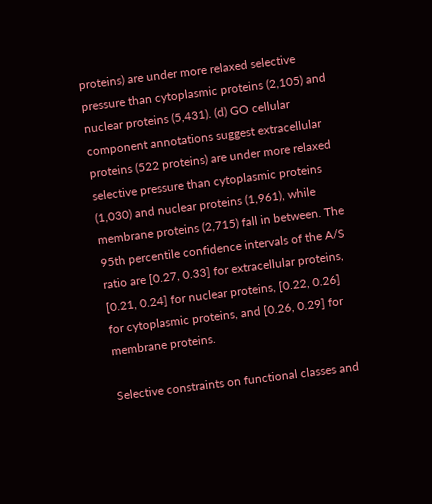proteins) are under more relaxed selective pressure than cytoplasmic proteins (2,105) and nuclear proteins (5,431). (d) GO cellular component annotations suggest extracellular proteins (522 proteins) are under more relaxed selective pressure than cytoplasmic proteins (1,030) and nuclear proteins (1,961), while membrane proteins (2,715) fall in between. The 95th percentile confidence intervals of the A/S ratio are [0.27, 0.33] for extracellular proteins, [0.21, 0.24] for nuclear proteins, [0.22, 0.26] for cytoplasmic proteins, and [0.26, 0.29] for membrane proteins.

Selective constraints on functional classes and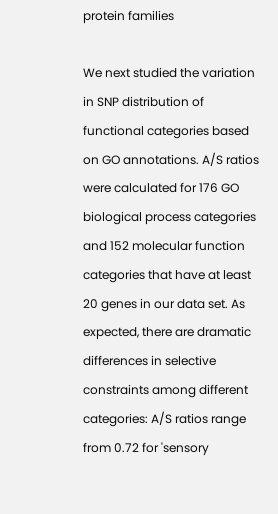protein families

We next studied the variation in SNP distribution of functional categories based on GO annotations. A/S ratios were calculated for 176 GO biological process categories and 152 molecular function categories that have at least 20 genes in our data set. As expected, there are dramatic differences in selective constraints among different categories: A/S ratios range from 0.72 for 'sensory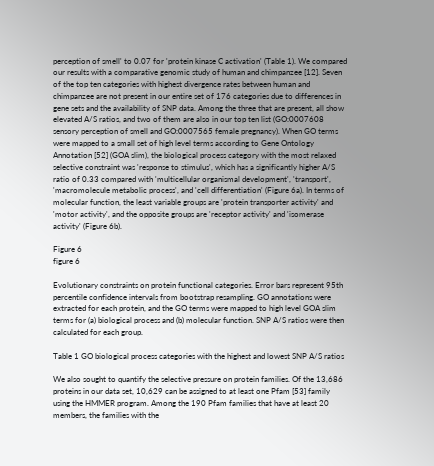perception of smell' to 0.07 for 'protein kinase C activation' (Table 1). We compared our results with a comparative genomic study of human and chimpanzee [12]. Seven of the top ten categories with highest divergence rates between human and chimpanzee are not present in our entire set of 176 categories due to differences in gene sets and the availability of SNP data. Among the three that are present, all show elevated A/S ratios, and two of them are also in our top ten list (GO:0007608 sensory perception of smell and GO:0007565 female pregnancy). When GO terms were mapped to a small set of high level terms according to Gene Ontology Annotation [52] (GOA slim), the biological process category with the most relaxed selective constraint was 'response to stimulus', which has a significantly higher A/S ratio of 0.33 compared with 'multicellular organismal development', 'transport', 'macromolecule metabolic process', and 'cell differentiation' (Figure 6a). In terms of molecular function, the least variable groups are 'protein transporter activity' and 'motor activity', and the opposite groups are 'receptor activity' and 'isomerase activity' (Figure 6b).

Figure 6
figure 6

Evolutionary constraints on protein functional categories. Error bars represent 95th percentile confidence intervals from bootstrap resampling. GO annotations were extracted for each protein, and the GO terms were mapped to high level GOA slim terms for (a) biological process and (b) molecular function. SNP A/S ratios were then calculated for each group.

Table 1 GO biological process categories with the highest and lowest SNP A/S ratios

We also sought to quantify the selective pressure on protein families. Of the 13,686 proteins in our data set, 10,629 can be assigned to at least one Pfam [53] family using the HMMER program. Among the 190 Pfam families that have at least 20 members, the families with the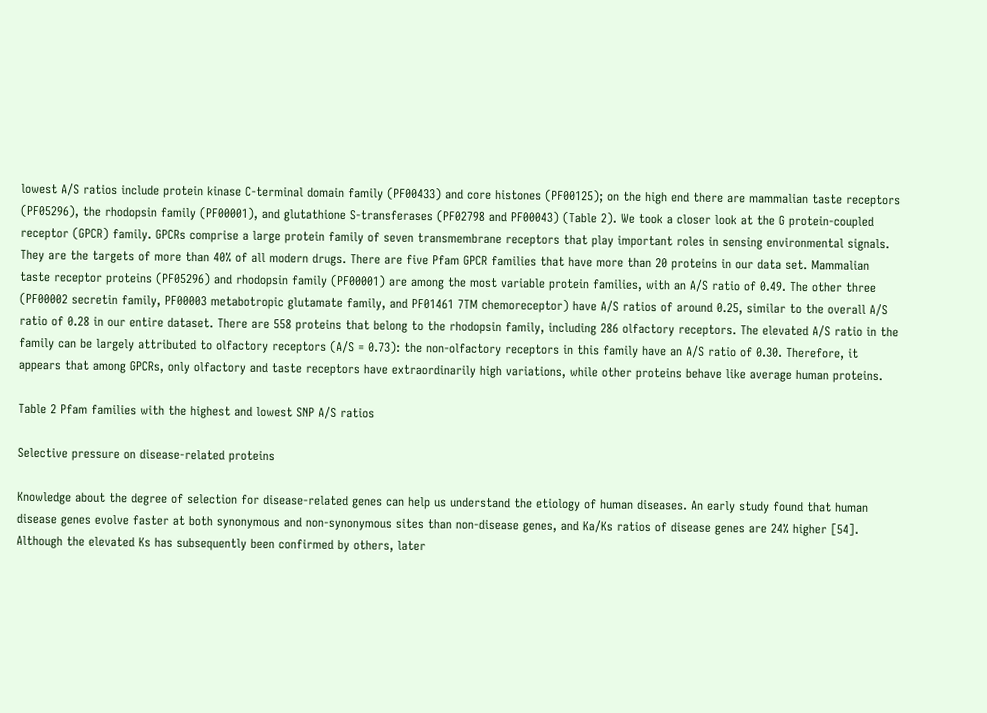lowest A/S ratios include protein kinase C-terminal domain family (PF00433) and core histones (PF00125); on the high end there are mammalian taste receptors (PF05296), the rhodopsin family (PF00001), and glutathione S-transferases (PF02798 and PF00043) (Table 2). We took a closer look at the G protein-coupled receptor (GPCR) family. GPCRs comprise a large protein family of seven transmembrane receptors that play important roles in sensing environmental signals. They are the targets of more than 40% of all modern drugs. There are five Pfam GPCR families that have more than 20 proteins in our data set. Mammalian taste receptor proteins (PF05296) and rhodopsin family (PF00001) are among the most variable protein families, with an A/S ratio of 0.49. The other three (PF00002 secretin family, PF00003 metabotropic glutamate family, and PF01461 7TM chemoreceptor) have A/S ratios of around 0.25, similar to the overall A/S ratio of 0.28 in our entire dataset. There are 558 proteins that belong to the rhodopsin family, including 286 olfactory receptors. The elevated A/S ratio in the family can be largely attributed to olfactory receptors (A/S = 0.73): the non-olfactory receptors in this family have an A/S ratio of 0.30. Therefore, it appears that among GPCRs, only olfactory and taste receptors have extraordinarily high variations, while other proteins behave like average human proteins.

Table 2 Pfam families with the highest and lowest SNP A/S ratios

Selective pressure on disease-related proteins

Knowledge about the degree of selection for disease-related genes can help us understand the etiology of human diseases. An early study found that human disease genes evolve faster at both synonymous and non-synonymous sites than non-disease genes, and Ka/Ks ratios of disease genes are 24% higher [54]. Although the elevated Ks has subsequently been confirmed by others, later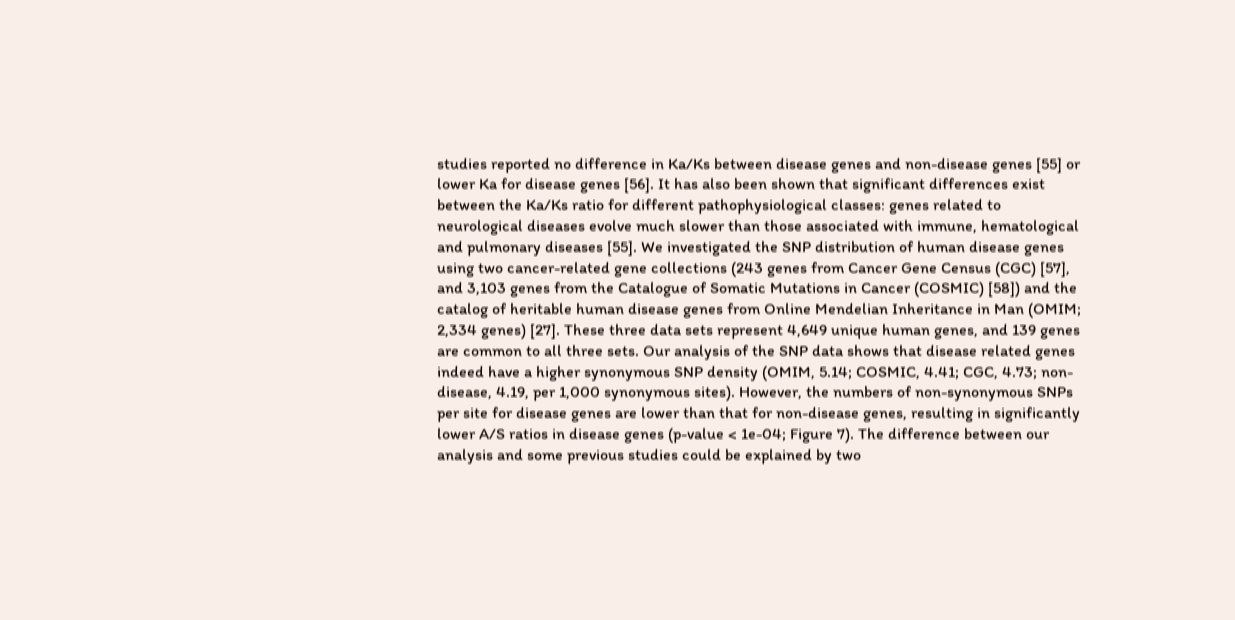studies reported no difference in Ka/Ks between disease genes and non-disease genes [55] or lower Ka for disease genes [56]. It has also been shown that significant differences exist between the Ka/Ks ratio for different pathophysiological classes: genes related to neurological diseases evolve much slower than those associated with immune, hematological and pulmonary diseases [55]. We investigated the SNP distribution of human disease genes using two cancer-related gene collections (243 genes from Cancer Gene Census (CGC) [57], and 3,103 genes from the Catalogue of Somatic Mutations in Cancer (COSMIC) [58]) and the catalog of heritable human disease genes from Online Mendelian Inheritance in Man (OMIM; 2,334 genes) [27]. These three data sets represent 4,649 unique human genes, and 139 genes are common to all three sets. Our analysis of the SNP data shows that disease related genes indeed have a higher synonymous SNP density (OMIM, 5.14; COSMIC, 4.41; CGC, 4.73; non-disease, 4.19, per 1,000 synonymous sites). However, the numbers of non-synonymous SNPs per site for disease genes are lower than that for non-disease genes, resulting in significantly lower A/S ratios in disease genes (p-value < 1e-04; Figure 7). The difference between our analysis and some previous studies could be explained by two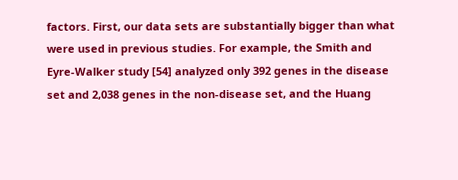factors. First, our data sets are substantially bigger than what were used in previous studies. For example, the Smith and Eyre-Walker study [54] analyzed only 392 genes in the disease set and 2,038 genes in the non-disease set, and the Huang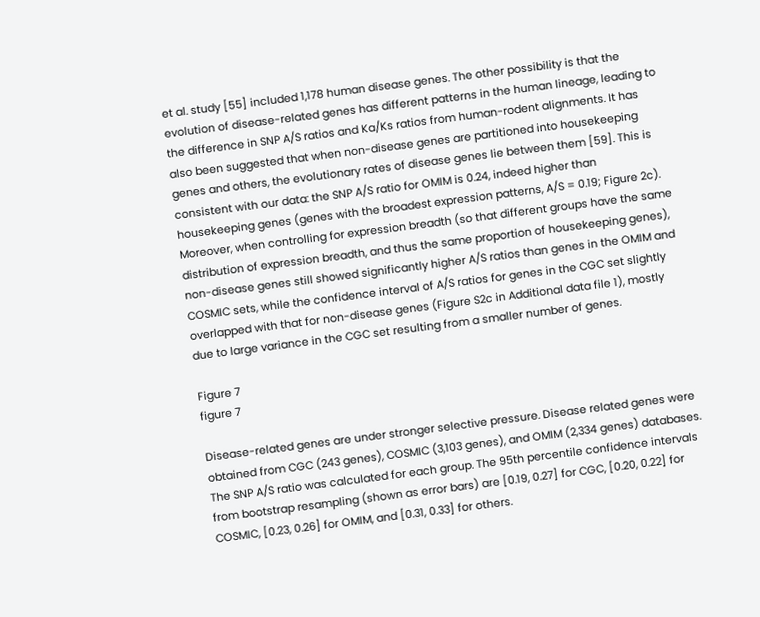et al. study [55] included 1,178 human disease genes. The other possibility is that the evolution of disease-related genes has different patterns in the human lineage, leading to the difference in SNP A/S ratios and Ka/Ks ratios from human-rodent alignments. It has also been suggested that when non-disease genes are partitioned into housekeeping genes and others, the evolutionary rates of disease genes lie between them [59]. This is consistent with our data: the SNP A/S ratio for OMIM is 0.24, indeed higher than housekeeping genes (genes with the broadest expression patterns, A/S = 0.19; Figure 2c). Moreover, when controlling for expression breadth (so that different groups have the same distribution of expression breadth, and thus the same proportion of housekeeping genes), non-disease genes still showed significantly higher A/S ratios than genes in the OMIM and COSMIC sets, while the confidence interval of A/S ratios for genes in the CGC set slightly overlapped with that for non-disease genes (Figure S2c in Additional data file 1), mostly due to large variance in the CGC set resulting from a smaller number of genes.

Figure 7
figure 7

Disease-related genes are under stronger selective pressure. Disease related genes were obtained from CGC (243 genes), COSMIC (3,103 genes), and OMIM (2,334 genes) databases. The SNP A/S ratio was calculated for each group. The 95th percentile confidence intervals from bootstrap resampling (shown as error bars) are [0.19, 0.27] for CGC, [0.20, 0.22] for COSMIC, [0.23, 0.26] for OMIM, and [0.31, 0.33] for others.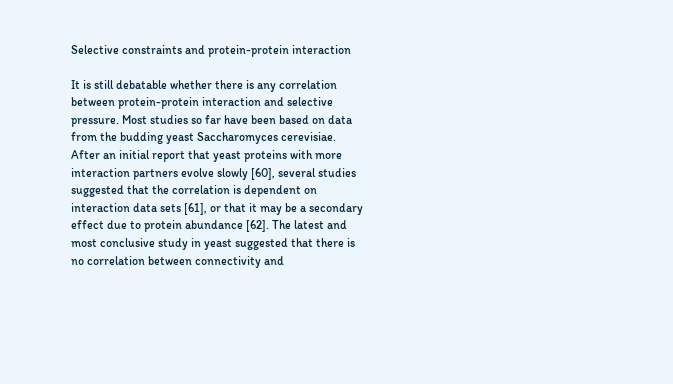Selective constraints and protein-protein interaction

It is still debatable whether there is any correlation between protein-protein interaction and selective pressure. Most studies so far have been based on data from the budding yeast Saccharomyces cerevisiae. After an initial report that yeast proteins with more interaction partners evolve slowly [60], several studies suggested that the correlation is dependent on interaction data sets [61], or that it may be a secondary effect due to protein abundance [62]. The latest and most conclusive study in yeast suggested that there is no correlation between connectivity and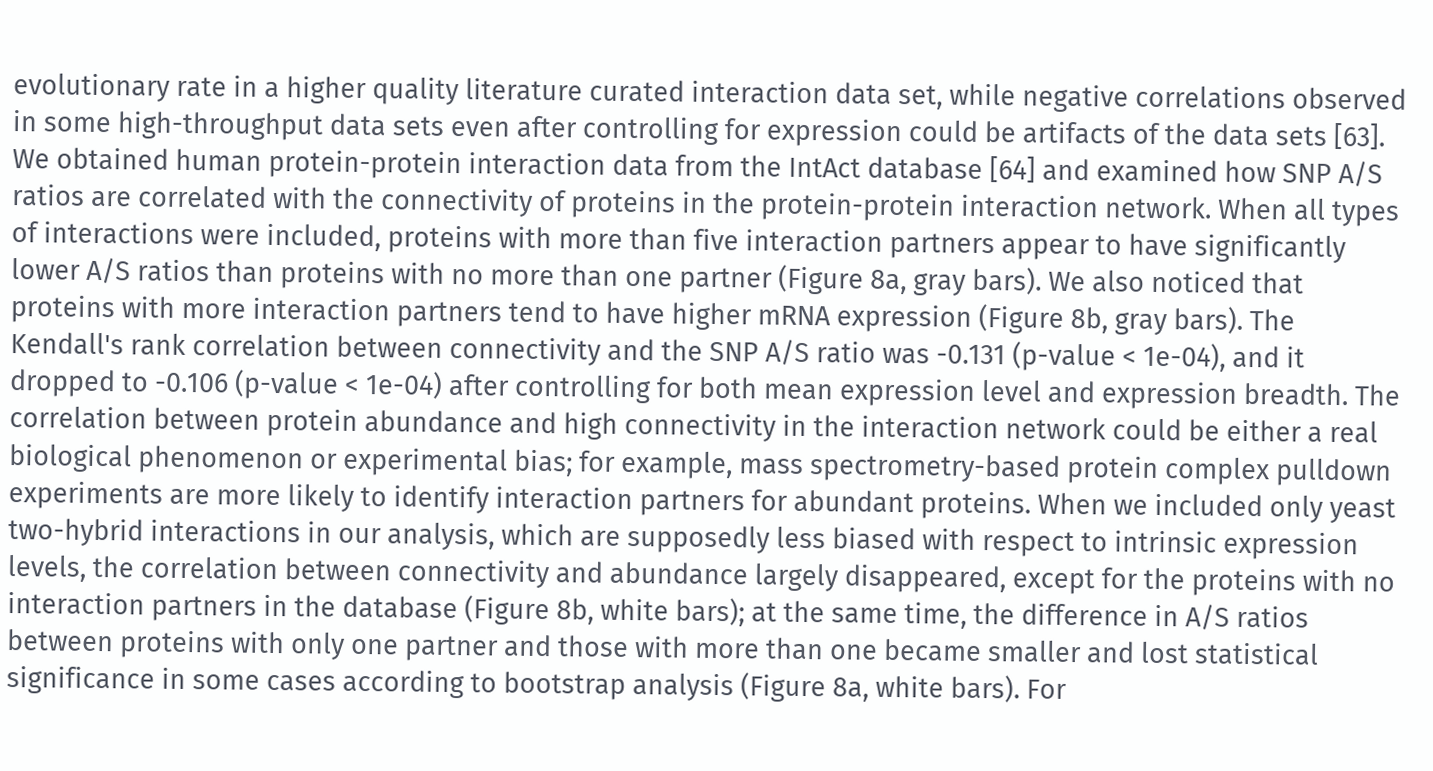evolutionary rate in a higher quality literature curated interaction data set, while negative correlations observed in some high-throughput data sets even after controlling for expression could be artifacts of the data sets [63]. We obtained human protein-protein interaction data from the IntAct database [64] and examined how SNP A/S ratios are correlated with the connectivity of proteins in the protein-protein interaction network. When all types of interactions were included, proteins with more than five interaction partners appear to have significantly lower A/S ratios than proteins with no more than one partner (Figure 8a, gray bars). We also noticed that proteins with more interaction partners tend to have higher mRNA expression (Figure 8b, gray bars). The Kendall's rank correlation between connectivity and the SNP A/S ratio was -0.131 (p-value < 1e-04), and it dropped to -0.106 (p-value < 1e-04) after controlling for both mean expression level and expression breadth. The correlation between protein abundance and high connectivity in the interaction network could be either a real biological phenomenon or experimental bias; for example, mass spectrometry-based protein complex pulldown experiments are more likely to identify interaction partners for abundant proteins. When we included only yeast two-hybrid interactions in our analysis, which are supposedly less biased with respect to intrinsic expression levels, the correlation between connectivity and abundance largely disappeared, except for the proteins with no interaction partners in the database (Figure 8b, white bars); at the same time, the difference in A/S ratios between proteins with only one partner and those with more than one became smaller and lost statistical significance in some cases according to bootstrap analysis (Figure 8a, white bars). For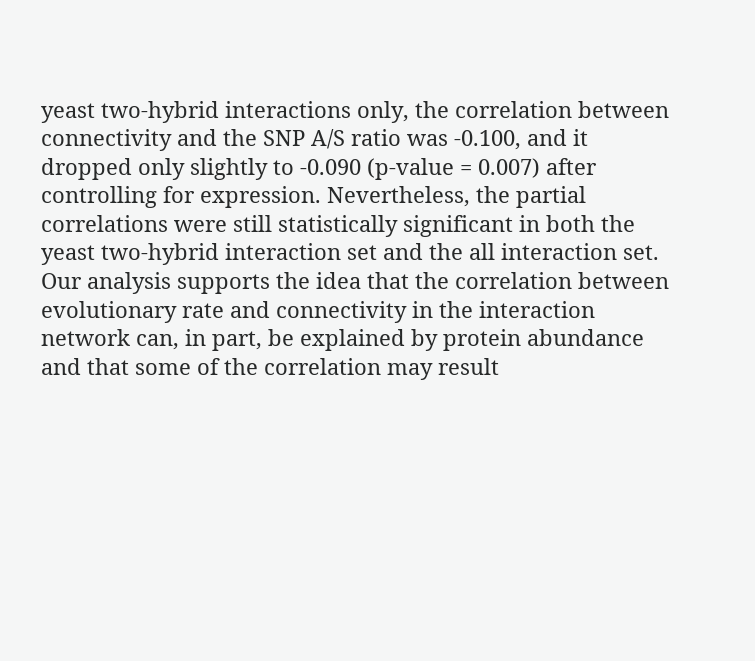yeast two-hybrid interactions only, the correlation between connectivity and the SNP A/S ratio was -0.100, and it dropped only slightly to -0.090 (p-value = 0.007) after controlling for expression. Nevertheless, the partial correlations were still statistically significant in both the yeast two-hybrid interaction set and the all interaction set. Our analysis supports the idea that the correlation between evolutionary rate and connectivity in the interaction network can, in part, be explained by protein abundance and that some of the correlation may result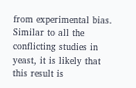from experimental bias. Similar to all the conflicting studies in yeast, it is likely that this result is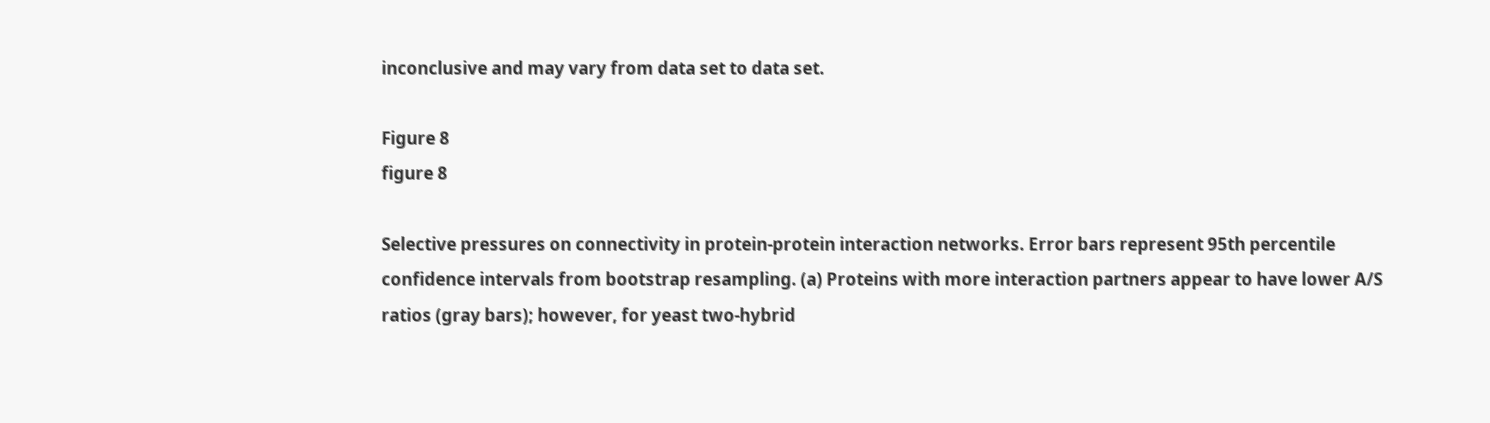inconclusive and may vary from data set to data set.

Figure 8
figure 8

Selective pressures on connectivity in protein-protein interaction networks. Error bars represent 95th percentile confidence intervals from bootstrap resampling. (a) Proteins with more interaction partners appear to have lower A/S ratios (gray bars); however, for yeast two-hybrid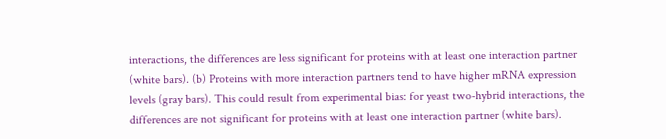interactions, the differences are less significant for proteins with at least one interaction partner (white bars). (b) Proteins with more interaction partners tend to have higher mRNA expression levels (gray bars). This could result from experimental bias: for yeast two-hybrid interactions, the differences are not significant for proteins with at least one interaction partner (white bars).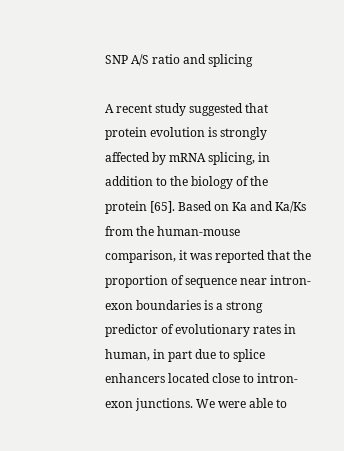SNP A/S ratio and splicing

A recent study suggested that protein evolution is strongly affected by mRNA splicing, in addition to the biology of the protein [65]. Based on Ka and Ka/Ks from the human-mouse comparison, it was reported that the proportion of sequence near intron-exon boundaries is a strong predictor of evolutionary rates in human, in part due to splice enhancers located close to intron-exon junctions. We were able to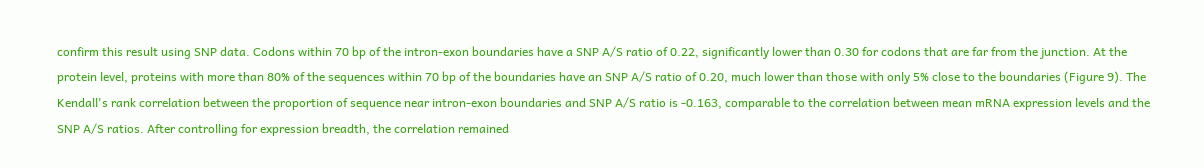confirm this result using SNP data. Codons within 70 bp of the intron-exon boundaries have a SNP A/S ratio of 0.22, significantly lower than 0.30 for codons that are far from the junction. At the protein level, proteins with more than 80% of the sequences within 70 bp of the boundaries have an SNP A/S ratio of 0.20, much lower than those with only 5% close to the boundaries (Figure 9). The Kendall's rank correlation between the proportion of sequence near intron-exon boundaries and SNP A/S ratio is -0.163, comparable to the correlation between mean mRNA expression levels and the SNP A/S ratios. After controlling for expression breadth, the correlation remained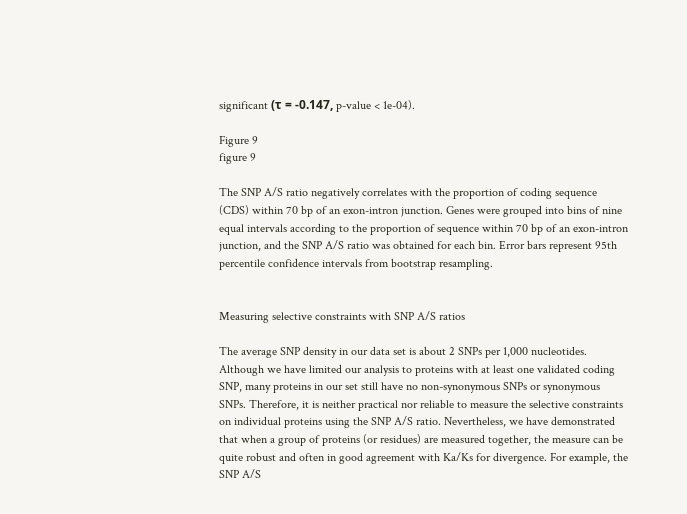significant (τ = -0.147, p-value < 1e-04).

Figure 9
figure 9

The SNP A/S ratio negatively correlates with the proportion of coding sequence (CDS) within 70 bp of an exon-intron junction. Genes were grouped into bins of nine equal intervals according to the proportion of sequence within 70 bp of an exon-intron junction, and the SNP A/S ratio was obtained for each bin. Error bars represent 95th percentile confidence intervals from bootstrap resampling.


Measuring selective constraints with SNP A/S ratios

The average SNP density in our data set is about 2 SNPs per 1,000 nucleotides. Although we have limited our analysis to proteins with at least one validated coding SNP, many proteins in our set still have no non-synonymous SNPs or synonymous SNPs. Therefore, it is neither practical nor reliable to measure the selective constraints on individual proteins using the SNP A/S ratio. Nevertheless, we have demonstrated that when a group of proteins (or residues) are measured together, the measure can be quite robust and often in good agreement with Ka/Ks for divergence. For example, the SNP A/S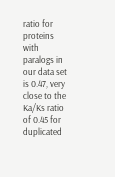ratio for proteins with paralogs in our data set is 0.47, very close to the Ka/Ks ratio of 0.45 for duplicated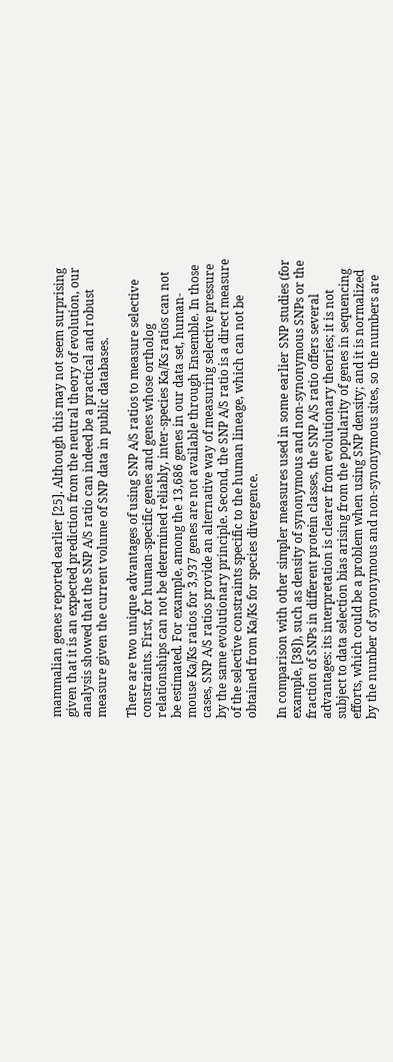mammalian genes reported earlier [25]. Although this may not seem surprising given that it is an expected prediction from the neutral theory of evolution, our analysis showed that the SNP A/S ratio can indeed be a practical and robust measure given the current volume of SNP data in public databases.

There are two unique advantages of using SNP A/S ratios to measure selective constraints. First, for human-specific genes and genes whose ortholog relationships can not be determined reliably, inter-species Ka/Ks ratios can not be estimated. For example, among the 13,686 genes in our data set, human-mouse Ka/Ks ratios for 3,937 genes are not available through Ensemble. In those cases, SNP A/S ratios provide an alternative way of measuring selective pressure by the same evolutionary principle. Second, the SNP A/S ratio is a direct measure of the selective constraints specific to the human lineage, which can not be obtained from Ka/Ks for species divergence.

In comparison with other simpler measures used in some earlier SNP studies (for example, [38]), such as density of synonymous and non-synonymous SNPs or the fraction of SNPs in different protein classes, the SNP A/S ratio offers several advantages: its interpretation is clearer from evolutionary theories; it is not subject to data selection bias arising from the popularity of genes in sequencing efforts, which could be a problem when using SNP density; and it is normalized by the number of synonymous and non-synonymous sites, so the numbers are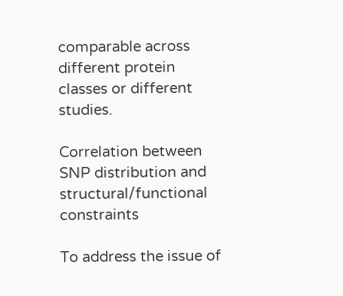comparable across different protein classes or different studies.

Correlation between SNP distribution and structural/functional constraints

To address the issue of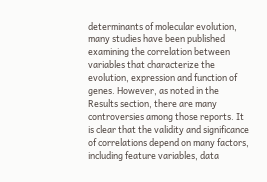determinants of molecular evolution, many studies have been published examining the correlation between variables that characterize the evolution, expression and function of genes. However, as noted in the Results section, there are many controversies among those reports. It is clear that the validity and significance of correlations depend on many factors, including feature variables, data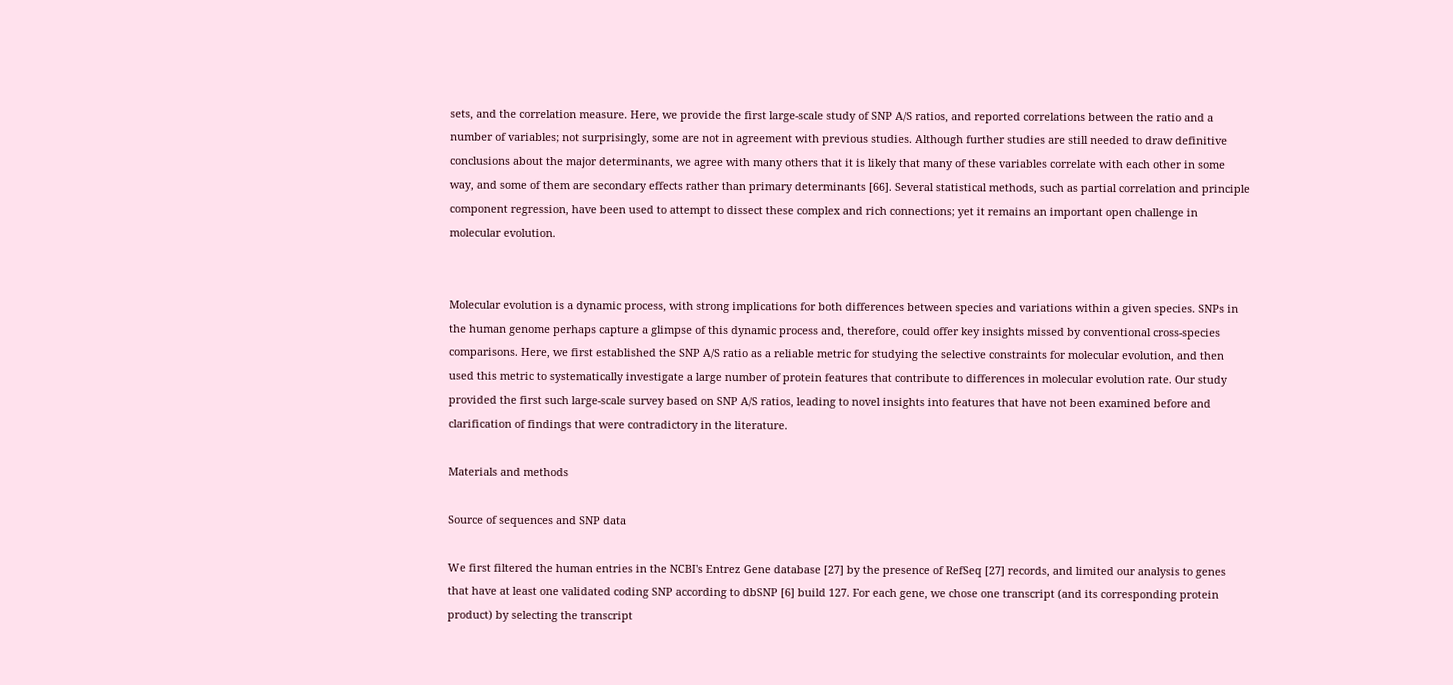sets, and the correlation measure. Here, we provide the first large-scale study of SNP A/S ratios, and reported correlations between the ratio and a number of variables; not surprisingly, some are not in agreement with previous studies. Although further studies are still needed to draw definitive conclusions about the major determinants, we agree with many others that it is likely that many of these variables correlate with each other in some way, and some of them are secondary effects rather than primary determinants [66]. Several statistical methods, such as partial correlation and principle component regression, have been used to attempt to dissect these complex and rich connections; yet it remains an important open challenge in molecular evolution.


Molecular evolution is a dynamic process, with strong implications for both differences between species and variations within a given species. SNPs in the human genome perhaps capture a glimpse of this dynamic process and, therefore, could offer key insights missed by conventional cross-species comparisons. Here, we first established the SNP A/S ratio as a reliable metric for studying the selective constraints for molecular evolution, and then used this metric to systematically investigate a large number of protein features that contribute to differences in molecular evolution rate. Our study provided the first such large-scale survey based on SNP A/S ratios, leading to novel insights into features that have not been examined before and clarification of findings that were contradictory in the literature.

Materials and methods

Source of sequences and SNP data

We first filtered the human entries in the NCBI's Entrez Gene database [27] by the presence of RefSeq [27] records, and limited our analysis to genes that have at least one validated coding SNP according to dbSNP [6] build 127. For each gene, we chose one transcript (and its corresponding protein product) by selecting the transcript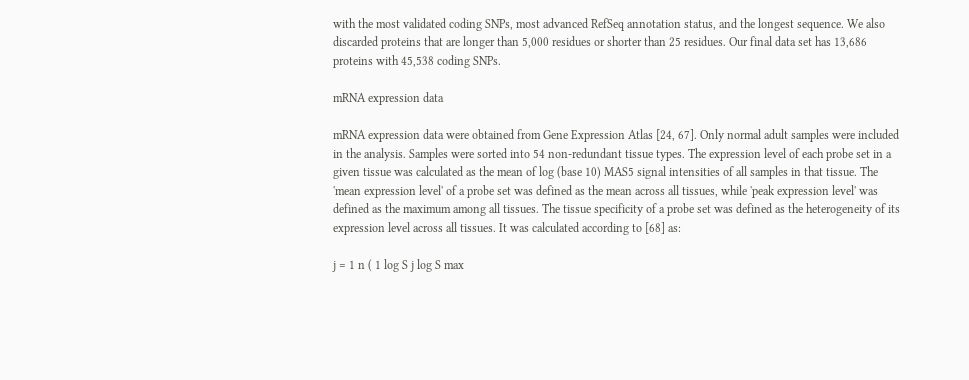with the most validated coding SNPs, most advanced RefSeq annotation status, and the longest sequence. We also discarded proteins that are longer than 5,000 residues or shorter than 25 residues. Our final data set has 13,686 proteins with 45,538 coding SNPs.

mRNA expression data

mRNA expression data were obtained from Gene Expression Atlas [24, 67]. Only normal adult samples were included in the analysis. Samples were sorted into 54 non-redundant tissue types. The expression level of each probe set in a given tissue was calculated as the mean of log (base 10) MAS5 signal intensities of all samples in that tissue. The 'mean expression level' of a probe set was defined as the mean across all tissues, while 'peak expression level' was defined as the maximum among all tissues. The tissue specificity of a probe set was defined as the heterogeneity of its expression level across all tissues. It was calculated according to [68] as:

j = 1 n ( 1 log S j log S max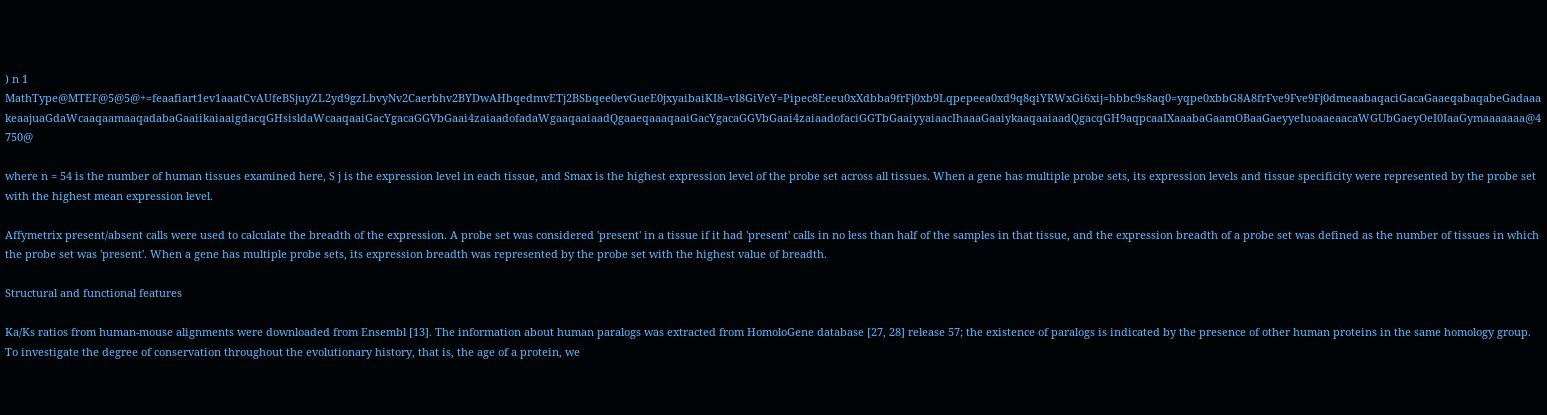) n 1 MathType@MTEF@5@5@+=feaafiart1ev1aaatCvAUfeBSjuyZL2yd9gzLbvyNv2Caerbhv2BYDwAHbqedmvETj2BSbqee0evGueE0jxyaibaiKI8=vI8GiVeY=Pipec8Eeeu0xXdbba9frFj0xb9Lqpepeea0xd9q8qiYRWxGi6xij=hbbc9s8aq0=yqpe0xbbG8A8frFve9Fve9Fj0dmeaabaqaciGacaGaaeqabaqabeGadaaakeaajuaGdaWcaaqaamaaqadabaGaaiikaiaaigdacqGHsisldaWcaaqaaiGacYgacaGGVbGaai4zaiaadofadaWgaaqaaiaadQgaaeqaaaqaaiGacYgacaGGVbGaai4zaiaadofaciGGTbGaaiyyaiaacIhaaaGaaiykaaqaaiaadQgacqGH9aqpcaaIXaaabaGaamOBaaGaeyyeIuoaaeaacaWGUbGaeyOeI0IaaGymaaaaaaa@4750@

where n = 54 is the number of human tissues examined here, S j is the expression level in each tissue, and Smax is the highest expression level of the probe set across all tissues. When a gene has multiple probe sets, its expression levels and tissue specificity were represented by the probe set with the highest mean expression level.

Affymetrix present/absent calls were used to calculate the breadth of the expression. A probe set was considered 'present' in a tissue if it had 'present' calls in no less than half of the samples in that tissue, and the expression breadth of a probe set was defined as the number of tissues in which the probe set was 'present'. When a gene has multiple probe sets, its expression breadth was represented by the probe set with the highest value of breadth.

Structural and functional features

Ka/Ks ratios from human-mouse alignments were downloaded from Ensembl [13]. The information about human paralogs was extracted from HomoloGene database [27, 28] release 57; the existence of paralogs is indicated by the presence of other human proteins in the same homology group. To investigate the degree of conservation throughout the evolutionary history, that is, the age of a protein, we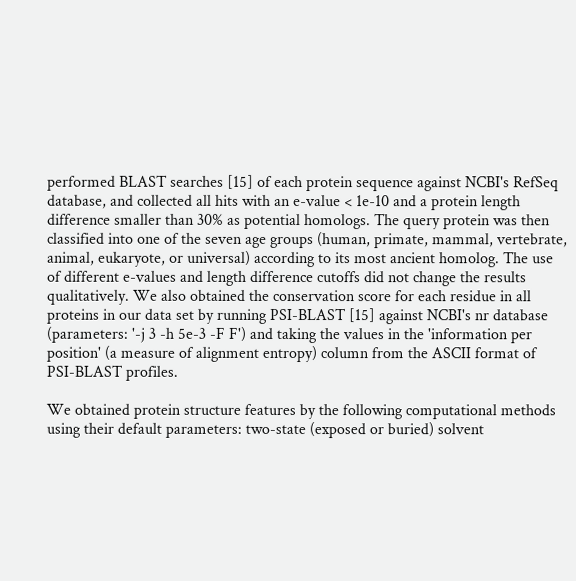performed BLAST searches [15] of each protein sequence against NCBI's RefSeq database, and collected all hits with an e-value < 1e-10 and a protein length difference smaller than 30% as potential homologs. The query protein was then classified into one of the seven age groups (human, primate, mammal, vertebrate, animal, eukaryote, or universal) according to its most ancient homolog. The use of different e-values and length difference cutoffs did not change the results qualitatively. We also obtained the conservation score for each residue in all proteins in our data set by running PSI-BLAST [15] against NCBI's nr database (parameters: '-j 3 -h 5e-3 -F F') and taking the values in the 'information per position' (a measure of alignment entropy) column from the ASCII format of PSI-BLAST profiles.

We obtained protein structure features by the following computational methods using their default parameters: two-state (exposed or buried) solvent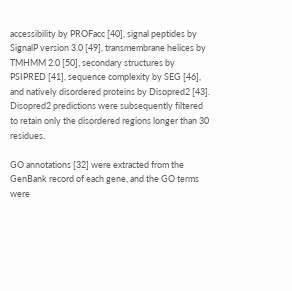accessibility by PROFacc [40], signal peptides by SignalP version 3.0 [49], transmembrane helices by TMHMM 2.0 [50], secondary structures by PSIPRED [41], sequence complexity by SEG [46], and natively disordered proteins by Disopred2 [43]. Disopred2 predictions were subsequently filtered to retain only the disordered regions longer than 30 residues.

GO annotations [32] were extracted from the GenBank record of each gene, and the GO terms were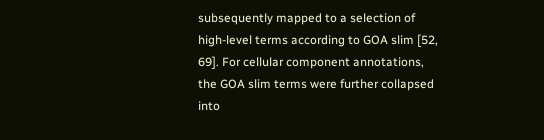subsequently mapped to a selection of high-level terms according to GOA slim [52, 69]. For cellular component annotations, the GOA slim terms were further collapsed into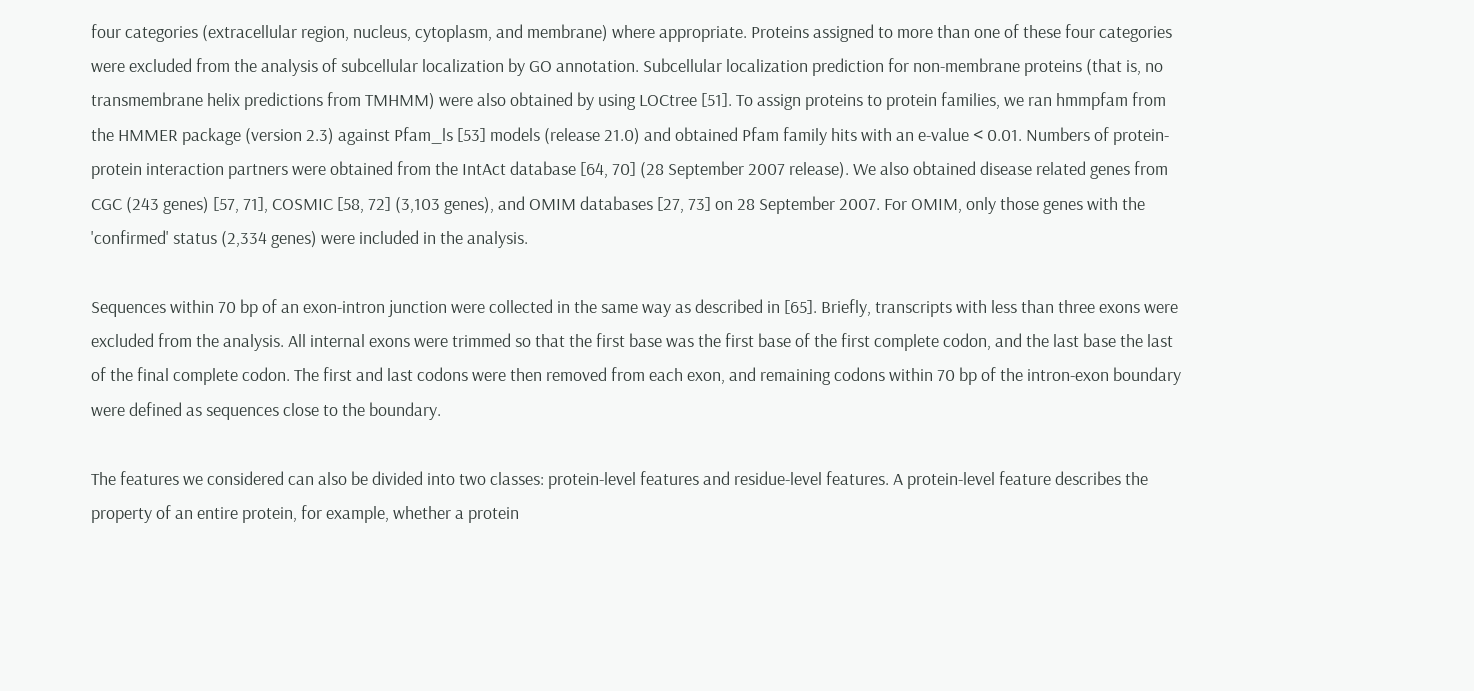four categories (extracellular region, nucleus, cytoplasm, and membrane) where appropriate. Proteins assigned to more than one of these four categories were excluded from the analysis of subcellular localization by GO annotation. Subcellular localization prediction for non-membrane proteins (that is, no transmembrane helix predictions from TMHMM) were also obtained by using LOCtree [51]. To assign proteins to protein families, we ran hmmpfam from the HMMER package (version 2.3) against Pfam_ls [53] models (release 21.0) and obtained Pfam family hits with an e-value < 0.01. Numbers of protein-protein interaction partners were obtained from the IntAct database [64, 70] (28 September 2007 release). We also obtained disease related genes from CGC (243 genes) [57, 71], COSMIC [58, 72] (3,103 genes), and OMIM databases [27, 73] on 28 September 2007. For OMIM, only those genes with the 'confirmed' status (2,334 genes) were included in the analysis.

Sequences within 70 bp of an exon-intron junction were collected in the same way as described in [65]. Briefly, transcripts with less than three exons were excluded from the analysis. All internal exons were trimmed so that the first base was the first base of the first complete codon, and the last base the last of the final complete codon. The first and last codons were then removed from each exon, and remaining codons within 70 bp of the intron-exon boundary were defined as sequences close to the boundary.

The features we considered can also be divided into two classes: protein-level features and residue-level features. A protein-level feature describes the property of an entire protein, for example, whether a protein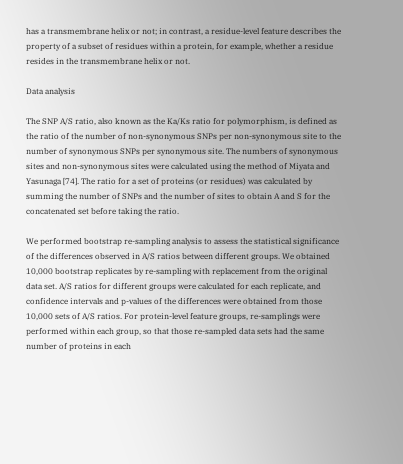has a transmembrane helix or not; in contrast, a residue-level feature describes the property of a subset of residues within a protein, for example, whether a residue resides in the transmembrane helix or not.

Data analysis

The SNP A/S ratio, also known as the Ka/Ks ratio for polymorphism, is defined as the ratio of the number of non-synonymous SNPs per non-synonymous site to the number of synonymous SNPs per synonymous site. The numbers of synonymous sites and non-synonymous sites were calculated using the method of Miyata and Yasunaga [74]. The ratio for a set of proteins (or residues) was calculated by summing the number of SNPs and the number of sites to obtain A and S for the concatenated set before taking the ratio.

We performed bootstrap re-sampling analysis to assess the statistical significance of the differences observed in A/S ratios between different groups. We obtained 10,000 bootstrap replicates by re-sampling with replacement from the original data set. A/S ratios for different groups were calculated for each replicate, and confidence intervals and p-values of the differences were obtained from those 10,000 sets of A/S ratios. For protein-level feature groups, re-samplings were performed within each group, so that those re-sampled data sets had the same number of proteins in each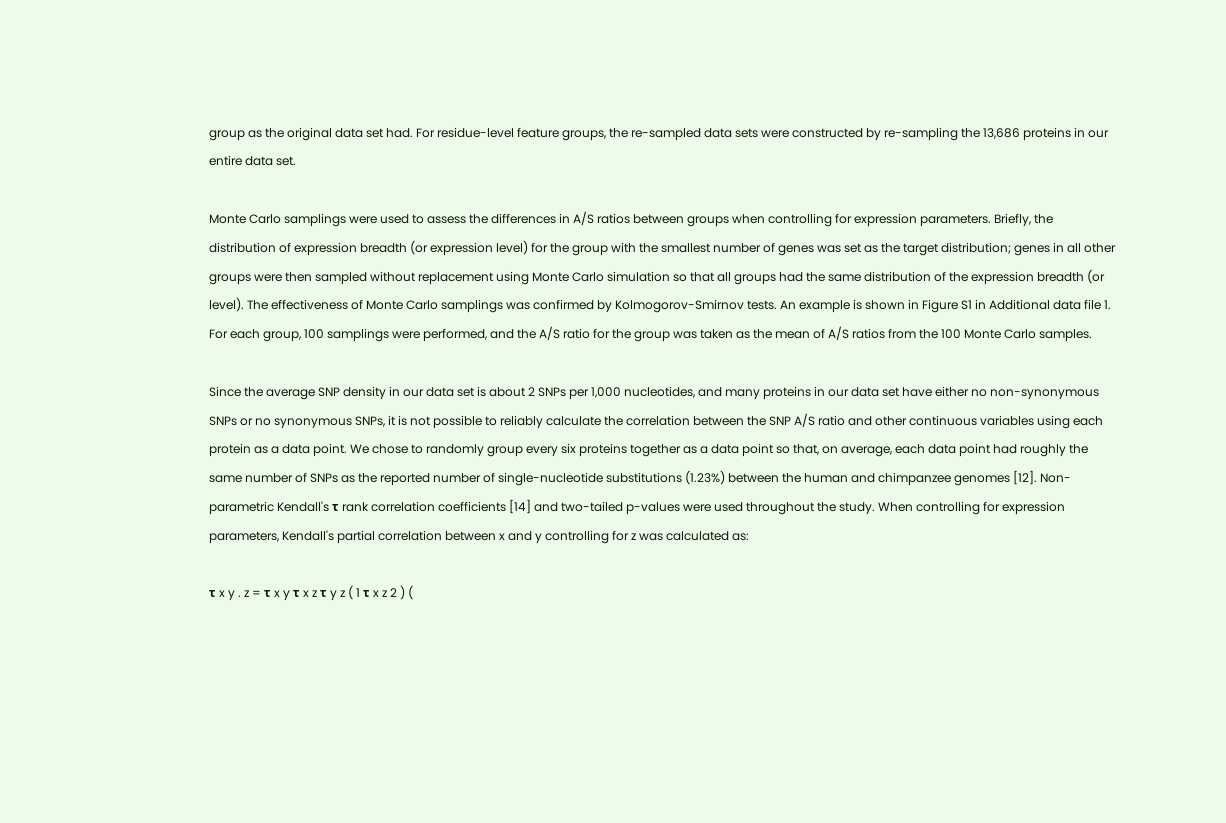group as the original data set had. For residue-level feature groups, the re-sampled data sets were constructed by re-sampling the 13,686 proteins in our entire data set.

Monte Carlo samplings were used to assess the differences in A/S ratios between groups when controlling for expression parameters. Briefly, the distribution of expression breadth (or expression level) for the group with the smallest number of genes was set as the target distribution; genes in all other groups were then sampled without replacement using Monte Carlo simulation so that all groups had the same distribution of the expression breadth (or level). The effectiveness of Monte Carlo samplings was confirmed by Kolmogorov-Smirnov tests. An example is shown in Figure S1 in Additional data file 1. For each group, 100 samplings were performed, and the A/S ratio for the group was taken as the mean of A/S ratios from the 100 Monte Carlo samples.

Since the average SNP density in our data set is about 2 SNPs per 1,000 nucleotides, and many proteins in our data set have either no non-synonymous SNPs or no synonymous SNPs, it is not possible to reliably calculate the correlation between the SNP A/S ratio and other continuous variables using each protein as a data point. We chose to randomly group every six proteins together as a data point so that, on average, each data point had roughly the same number of SNPs as the reported number of single-nucleotide substitutions (1.23%) between the human and chimpanzee genomes [12]. Non-parametric Kendall's τ rank correlation coefficients [14] and two-tailed p-values were used throughout the study. When controlling for expression parameters, Kendall's partial correlation between x and y controlling for z was calculated as:

τ x y . z = τ x y τ x z τ y z ( 1 τ x z 2 ) (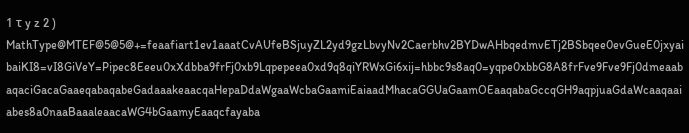1 τ y z 2 ) MathType@MTEF@5@5@+=feaafiart1ev1aaatCvAUfeBSjuyZL2yd9gzLbvyNv2Caerbhv2BYDwAHbqedmvETj2BSbqee0evGueE0jxyaibaiKI8=vI8GiVeY=Pipec8Eeeu0xXdbba9frFj0xb9Lqpepeea0xd9q8qiYRWxGi6xij=hbbc9s8aq0=yqpe0xbbG8A8frFve9Fve9Fj0dmeaabaqaciGacaGaaeqabaqabeGadaaakeaacqaHepaDdaWgaaWcbaGaamiEaiaadMhacaGGUaGaamOEaaqabaGccqGH9aqpjuaGdaWcaaqaaiabes8a0naaBaaaleaacaWG4bGaamyEaaqcfayaba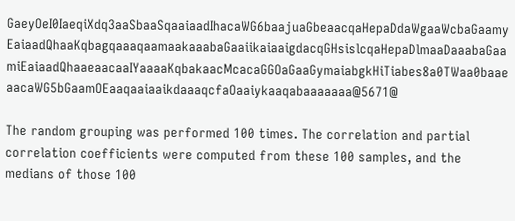GaeyOeI0IaeqiXdq3aaSbaaSqaaiaadIhacaWG6baajuaGbeaacqaHepaDdaWgaaWcbaGaamyEaiaadQhaaKqbagqaaaqaamaakaaabaGaaiikaiaaigdacqGHsislcqaHepaDlmaaDaaabaGaamiEaiaadQhaaeaacaaIYaaaaKqbakaacMcacaGGOaGaaGymaiabgkHiTiabes8a0TWaa0baaeaacaWG5bGaamOEaaqaaiaaikdaaaqcfaOaaiykaaqabaaaaaaa@5671@

The random grouping was performed 100 times. The correlation and partial correlation coefficients were computed from these 100 samples, and the medians of those 100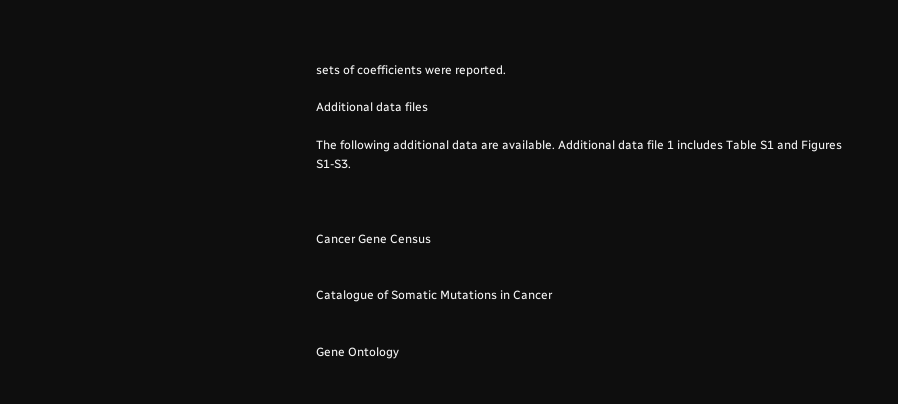sets of coefficients were reported.

Additional data files

The following additional data are available. Additional data file 1 includes Table S1 and Figures S1-S3.



Cancer Gene Census


Catalogue of Somatic Mutations in Cancer


Gene Ontology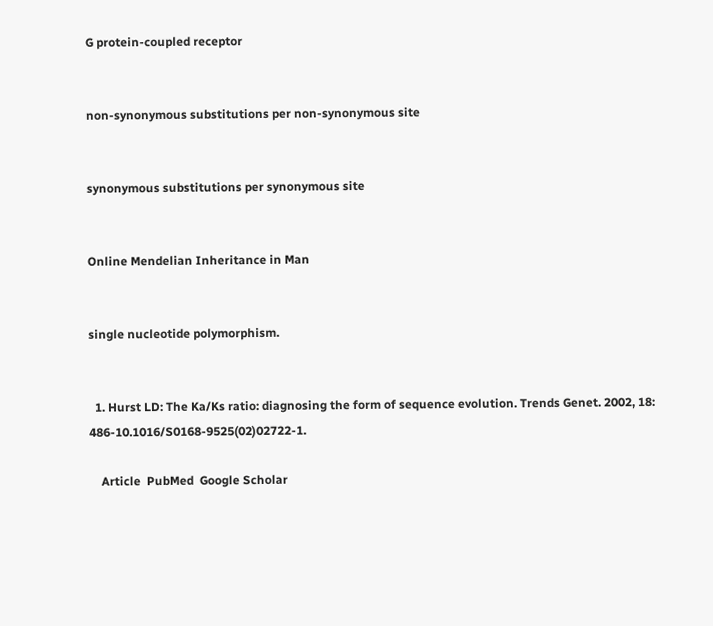G protein-coupled receptor


non-synonymous substitutions per non-synonymous site


synonymous substitutions per synonymous site


Online Mendelian Inheritance in Man


single nucleotide polymorphism.


  1. Hurst LD: The Ka/Ks ratio: diagnosing the form of sequence evolution. Trends Genet. 2002, 18: 486-10.1016/S0168-9525(02)02722-1.

    Article  PubMed  Google Scholar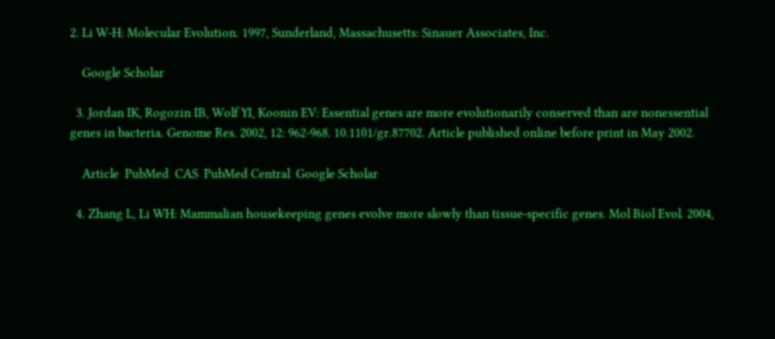2. Li W-H: Molecular Evolution. 1997, Sunderland, Massachusetts: Sinauer Associates, Inc.

    Google Scholar

  3. Jordan IK, Rogozin IB, Wolf YI, Koonin EV: Essential genes are more evolutionarily conserved than are nonessential genes in bacteria. Genome Res. 2002, 12: 962-968. 10.1101/gr.87702. Article published online before print in May 2002.

    Article  PubMed  CAS  PubMed Central  Google Scholar

  4. Zhang L, Li WH: Mammalian housekeeping genes evolve more slowly than tissue-specific genes. Mol Biol Evol. 2004,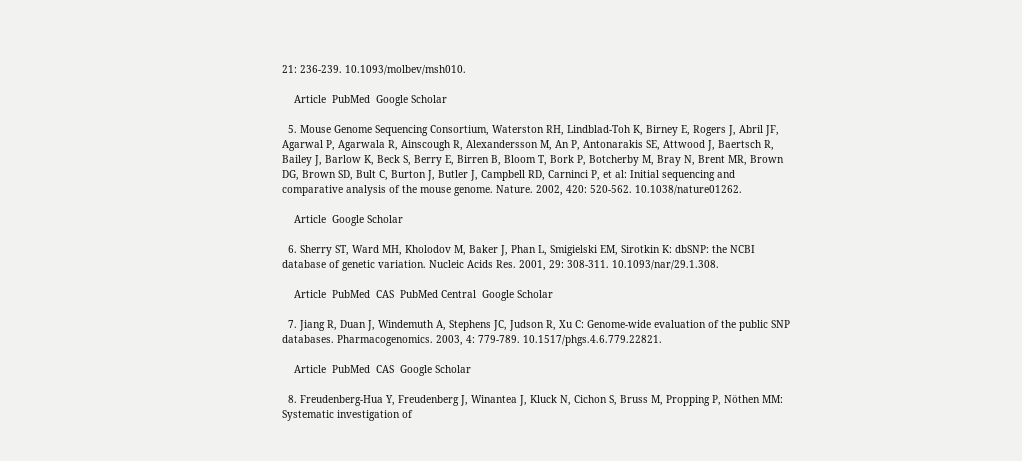21: 236-239. 10.1093/molbev/msh010.

    Article  PubMed  Google Scholar

  5. Mouse Genome Sequencing Consortium, Waterston RH, Lindblad-Toh K, Birney E, Rogers J, Abril JF, Agarwal P, Agarwala R, Ainscough R, Alexandersson M, An P, Antonarakis SE, Attwood J, Baertsch R, Bailey J, Barlow K, Beck S, Berry E, Birren B, Bloom T, Bork P, Botcherby M, Bray N, Brent MR, Brown DG, Brown SD, Bult C, Burton J, Butler J, Campbell RD, Carninci P, et al: Initial sequencing and comparative analysis of the mouse genome. Nature. 2002, 420: 520-562. 10.1038/nature01262.

    Article  Google Scholar

  6. Sherry ST, Ward MH, Kholodov M, Baker J, Phan L, Smigielski EM, Sirotkin K: dbSNP: the NCBI database of genetic variation. Nucleic Acids Res. 2001, 29: 308-311. 10.1093/nar/29.1.308.

    Article  PubMed  CAS  PubMed Central  Google Scholar

  7. Jiang R, Duan J, Windemuth A, Stephens JC, Judson R, Xu C: Genome-wide evaluation of the public SNP databases. Pharmacogenomics. 2003, 4: 779-789. 10.1517/phgs.4.6.779.22821.

    Article  PubMed  CAS  Google Scholar

  8. Freudenberg-Hua Y, Freudenberg J, Winantea J, Kluck N, Cichon S, Bruss M, Propping P, Nöthen MM: Systematic investigation of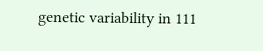genetic variability in 111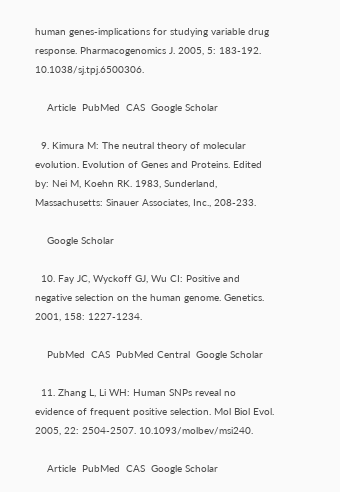human genes-implications for studying variable drug response. Pharmacogenomics J. 2005, 5: 183-192. 10.1038/sj.tpj.6500306.

    Article  PubMed  CAS  Google Scholar

  9. Kimura M: The neutral theory of molecular evolution. Evolution of Genes and Proteins. Edited by: Nei M, Koehn RK. 1983, Sunderland, Massachusetts: Sinauer Associates, Inc., 208-233.

    Google Scholar

  10. Fay JC, Wyckoff GJ, Wu CI: Positive and negative selection on the human genome. Genetics. 2001, 158: 1227-1234.

    PubMed  CAS  PubMed Central  Google Scholar

  11. Zhang L, Li WH: Human SNPs reveal no evidence of frequent positive selection. Mol Biol Evol. 2005, 22: 2504-2507. 10.1093/molbev/msi240.

    Article  PubMed  CAS  Google Scholar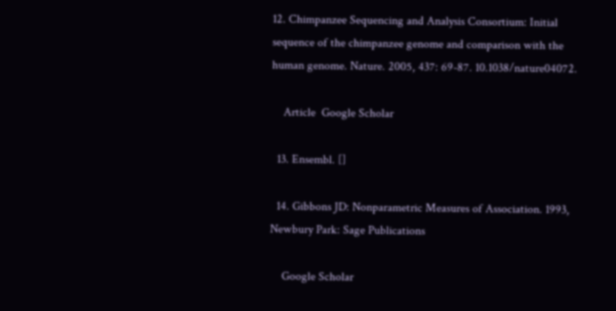12. Chimpanzee Sequencing and Analysis Consortium: Initial sequence of the chimpanzee genome and comparison with the human genome. Nature. 2005, 437: 69-87. 10.1038/nature04072.

    Article  Google Scholar

  13. Ensembl. []

  14. Gibbons JD: Nonparametric Measures of Association. 1993, Newbury Park: Sage Publications

    Google Scholar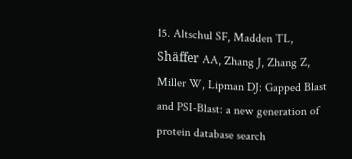15. Altschul SF, Madden TL, Shäffer AA, Zhang J, Zhang Z, Miller W, Lipman DJ: Gapped Blast and PSI-Blast: a new generation of protein database search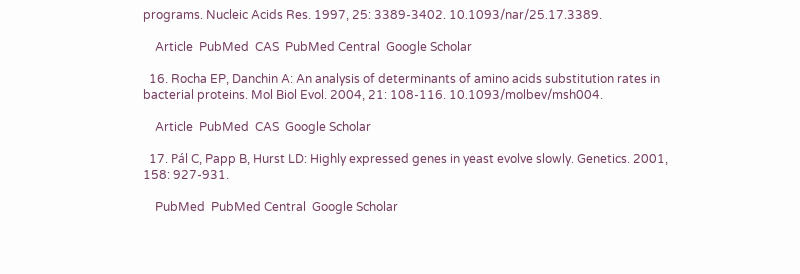programs. Nucleic Acids Res. 1997, 25: 3389-3402. 10.1093/nar/25.17.3389.

    Article  PubMed  CAS  PubMed Central  Google Scholar

  16. Rocha EP, Danchin A: An analysis of determinants of amino acids substitution rates in bacterial proteins. Mol Biol Evol. 2004, 21: 108-116. 10.1093/molbev/msh004.

    Article  PubMed  CAS  Google Scholar

  17. Pál C, Papp B, Hurst LD: Highly expressed genes in yeast evolve slowly. Genetics. 2001, 158: 927-931.

    PubMed  PubMed Central  Google Scholar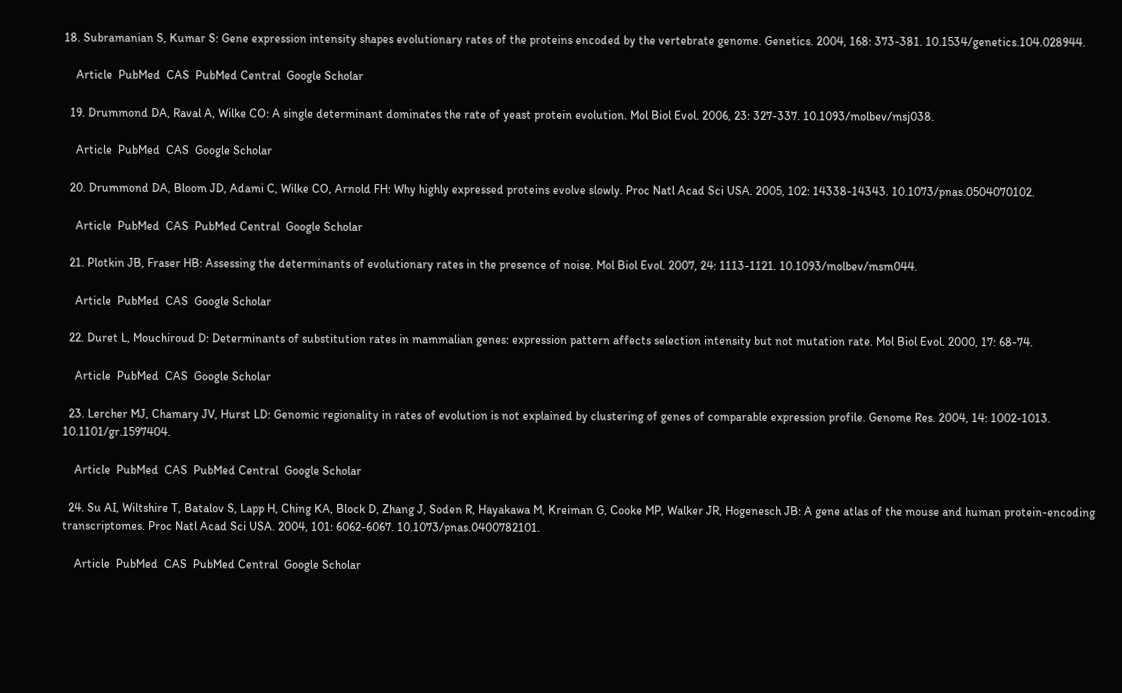18. Subramanian S, Kumar S: Gene expression intensity shapes evolutionary rates of the proteins encoded by the vertebrate genome. Genetics. 2004, 168: 373-381. 10.1534/genetics.104.028944.

    Article  PubMed  CAS  PubMed Central  Google Scholar

  19. Drummond DA, Raval A, Wilke CO: A single determinant dominates the rate of yeast protein evolution. Mol Biol Evol. 2006, 23: 327-337. 10.1093/molbev/msj038.

    Article  PubMed  CAS  Google Scholar

  20. Drummond DA, Bloom JD, Adami C, Wilke CO, Arnold FH: Why highly expressed proteins evolve slowly. Proc Natl Acad Sci USA. 2005, 102: 14338-14343. 10.1073/pnas.0504070102.

    Article  PubMed  CAS  PubMed Central  Google Scholar

  21. Plotkin JB, Fraser HB: Assessing the determinants of evolutionary rates in the presence of noise. Mol Biol Evol. 2007, 24: 1113-1121. 10.1093/molbev/msm044.

    Article  PubMed  CAS  Google Scholar

  22. Duret L, Mouchiroud D: Determinants of substitution rates in mammalian genes: expression pattern affects selection intensity but not mutation rate. Mol Biol Evol. 2000, 17: 68-74.

    Article  PubMed  CAS  Google Scholar

  23. Lercher MJ, Chamary JV, Hurst LD: Genomic regionality in rates of evolution is not explained by clustering of genes of comparable expression profile. Genome Res. 2004, 14: 1002-1013. 10.1101/gr.1597404.

    Article  PubMed  CAS  PubMed Central  Google Scholar

  24. Su AI, Wiltshire T, Batalov S, Lapp H, Ching KA, Block D, Zhang J, Soden R, Hayakawa M, Kreiman G, Cooke MP, Walker JR, Hogenesch JB: A gene atlas of the mouse and human protein-encoding transcriptomes. Proc Natl Acad Sci USA. 2004, 101: 6062-6067. 10.1073/pnas.0400782101.

    Article  PubMed  CAS  PubMed Central  Google Scholar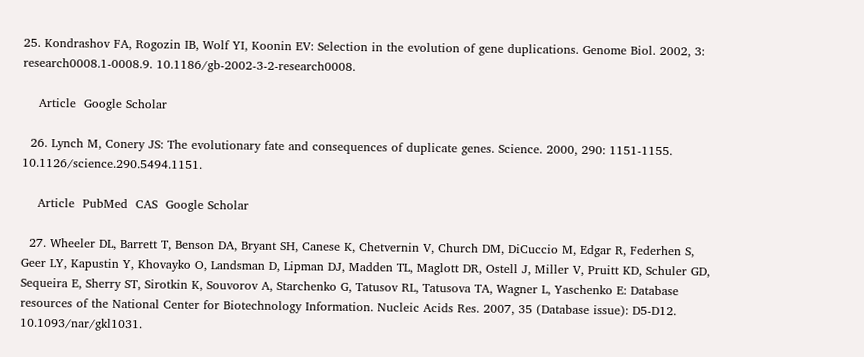25. Kondrashov FA, Rogozin IB, Wolf YI, Koonin EV: Selection in the evolution of gene duplications. Genome Biol. 2002, 3: research0008.1-0008.9. 10.1186/gb-2002-3-2-research0008.

    Article  Google Scholar

  26. Lynch M, Conery JS: The evolutionary fate and consequences of duplicate genes. Science. 2000, 290: 1151-1155. 10.1126/science.290.5494.1151.

    Article  PubMed  CAS  Google Scholar

  27. Wheeler DL, Barrett T, Benson DA, Bryant SH, Canese K, Chetvernin V, Church DM, DiCuccio M, Edgar R, Federhen S, Geer LY, Kapustin Y, Khovayko O, Landsman D, Lipman DJ, Madden TL, Maglott DR, Ostell J, Miller V, Pruitt KD, Schuler GD, Sequeira E, Sherry ST, Sirotkin K, Souvorov A, Starchenko G, Tatusov RL, Tatusova TA, Wagner L, Yaschenko E: Database resources of the National Center for Biotechnology Information. Nucleic Acids Res. 2007, 35 (Database issue): D5-D12. 10.1093/nar/gkl1031.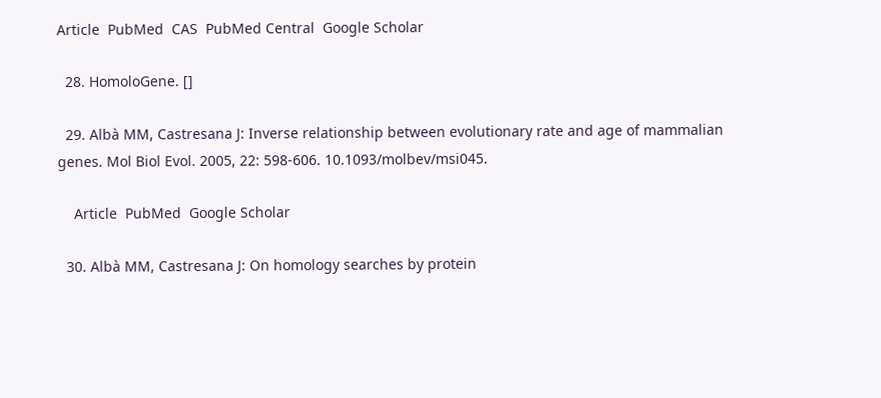Article  PubMed  CAS  PubMed Central  Google Scholar

  28. HomoloGene. []

  29. Albà MM, Castresana J: Inverse relationship between evolutionary rate and age of mammalian genes. Mol Biol Evol. 2005, 22: 598-606. 10.1093/molbev/msi045.

    Article  PubMed  Google Scholar

  30. Albà MM, Castresana J: On homology searches by protein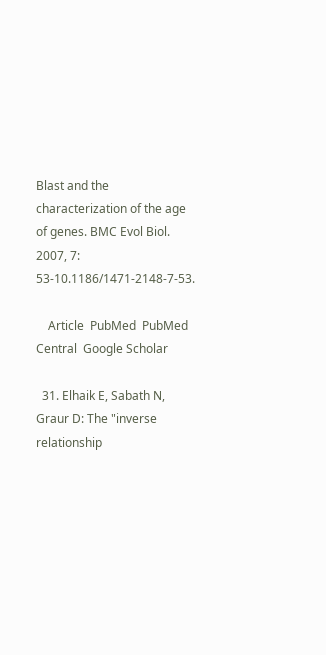Blast and the characterization of the age of genes. BMC Evol Biol. 2007, 7: 53-10.1186/1471-2148-7-53.

    Article  PubMed  PubMed Central  Google Scholar

  31. Elhaik E, Sabath N, Graur D: The "inverse relationship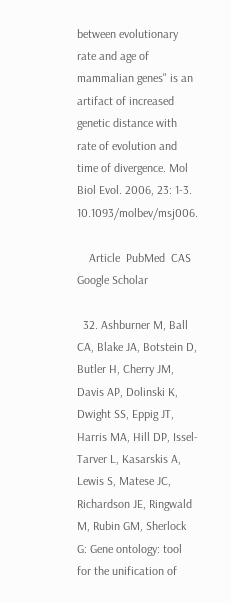between evolutionary rate and age of mammalian genes" is an artifact of increased genetic distance with rate of evolution and time of divergence. Mol Biol Evol. 2006, 23: 1-3. 10.1093/molbev/msj006.

    Article  PubMed  CAS  Google Scholar

  32. Ashburner M, Ball CA, Blake JA, Botstein D, Butler H, Cherry JM, Davis AP, Dolinski K, Dwight SS, Eppig JT, Harris MA, Hill DP, Issel-Tarver L, Kasarskis A, Lewis S, Matese JC, Richardson JE, Ringwald M, Rubin GM, Sherlock G: Gene ontology: tool for the unification of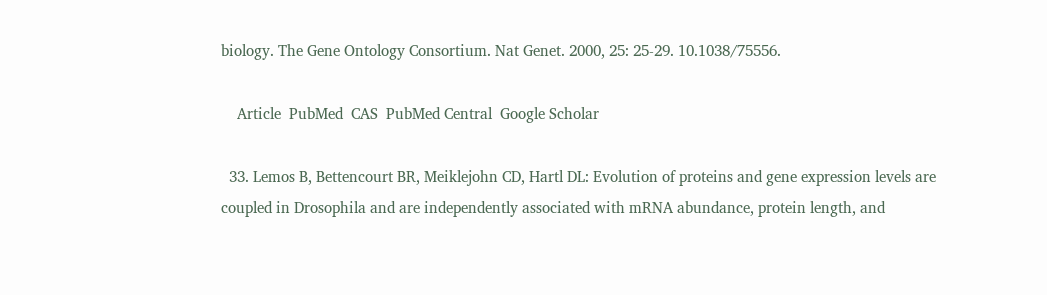biology. The Gene Ontology Consortium. Nat Genet. 2000, 25: 25-29. 10.1038/75556.

    Article  PubMed  CAS  PubMed Central  Google Scholar

  33. Lemos B, Bettencourt BR, Meiklejohn CD, Hartl DL: Evolution of proteins and gene expression levels are coupled in Drosophila and are independently associated with mRNA abundance, protein length, and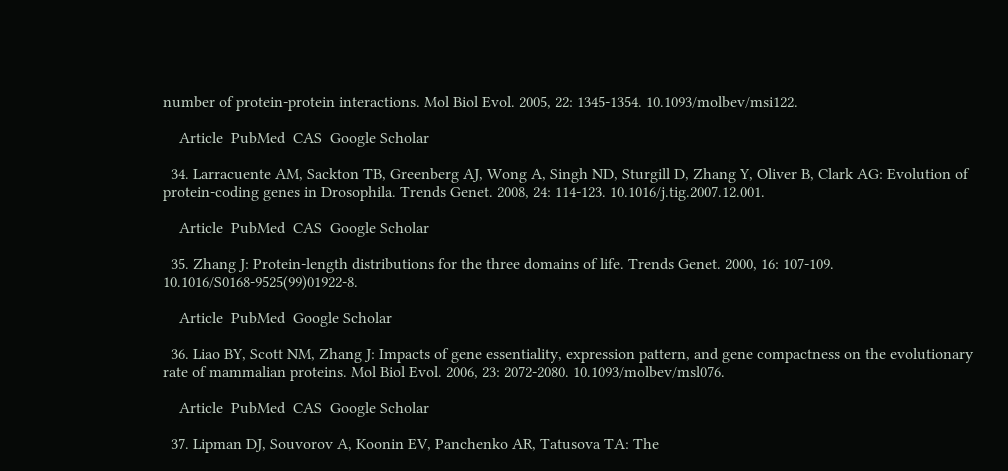number of protein-protein interactions. Mol Biol Evol. 2005, 22: 1345-1354. 10.1093/molbev/msi122.

    Article  PubMed  CAS  Google Scholar

  34. Larracuente AM, Sackton TB, Greenberg AJ, Wong A, Singh ND, Sturgill D, Zhang Y, Oliver B, Clark AG: Evolution of protein-coding genes in Drosophila. Trends Genet. 2008, 24: 114-123. 10.1016/j.tig.2007.12.001.

    Article  PubMed  CAS  Google Scholar

  35. Zhang J: Protein-length distributions for the three domains of life. Trends Genet. 2000, 16: 107-109. 10.1016/S0168-9525(99)01922-8.

    Article  PubMed  Google Scholar

  36. Liao BY, Scott NM, Zhang J: Impacts of gene essentiality, expression pattern, and gene compactness on the evolutionary rate of mammalian proteins. Mol Biol Evol. 2006, 23: 2072-2080. 10.1093/molbev/msl076.

    Article  PubMed  CAS  Google Scholar

  37. Lipman DJ, Souvorov A, Koonin EV, Panchenko AR, Tatusova TA: The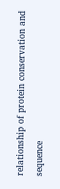relationship of protein conservation and sequence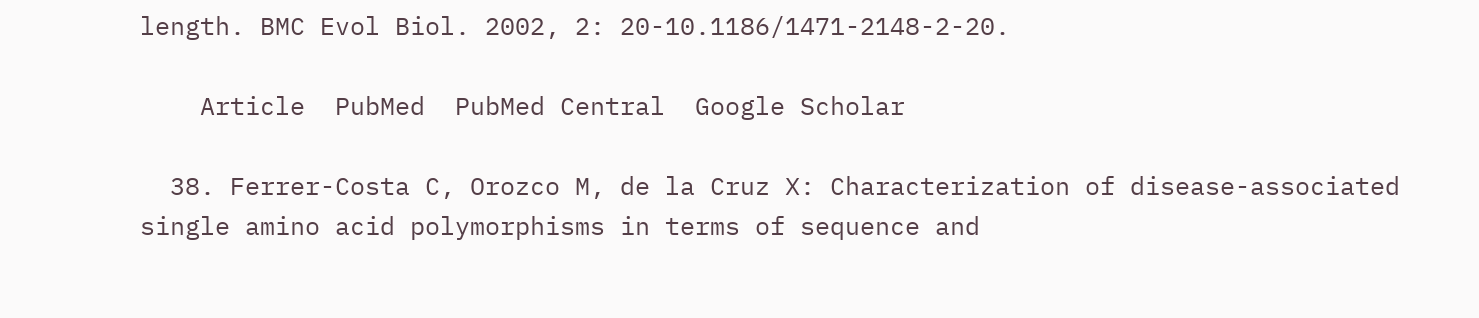length. BMC Evol Biol. 2002, 2: 20-10.1186/1471-2148-2-20.

    Article  PubMed  PubMed Central  Google Scholar

  38. Ferrer-Costa C, Orozco M, de la Cruz X: Characterization of disease-associated single amino acid polymorphisms in terms of sequence and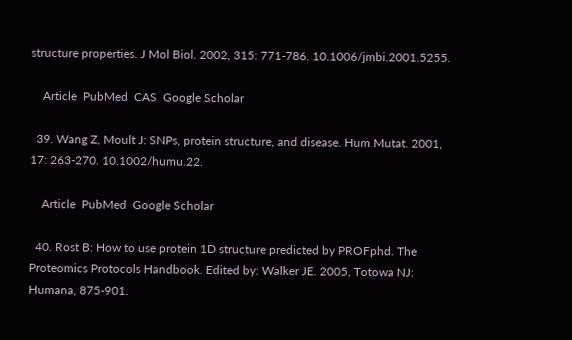structure properties. J Mol Biol. 2002, 315: 771-786. 10.1006/jmbi.2001.5255.

    Article  PubMed  CAS  Google Scholar

  39. Wang Z, Moult J: SNPs, protein structure, and disease. Hum Mutat. 2001, 17: 263-270. 10.1002/humu.22.

    Article  PubMed  Google Scholar

  40. Rost B: How to use protein 1D structure predicted by PROFphd. The Proteomics Protocols Handbook. Edited by: Walker JE. 2005, Totowa NJ: Humana, 875-901.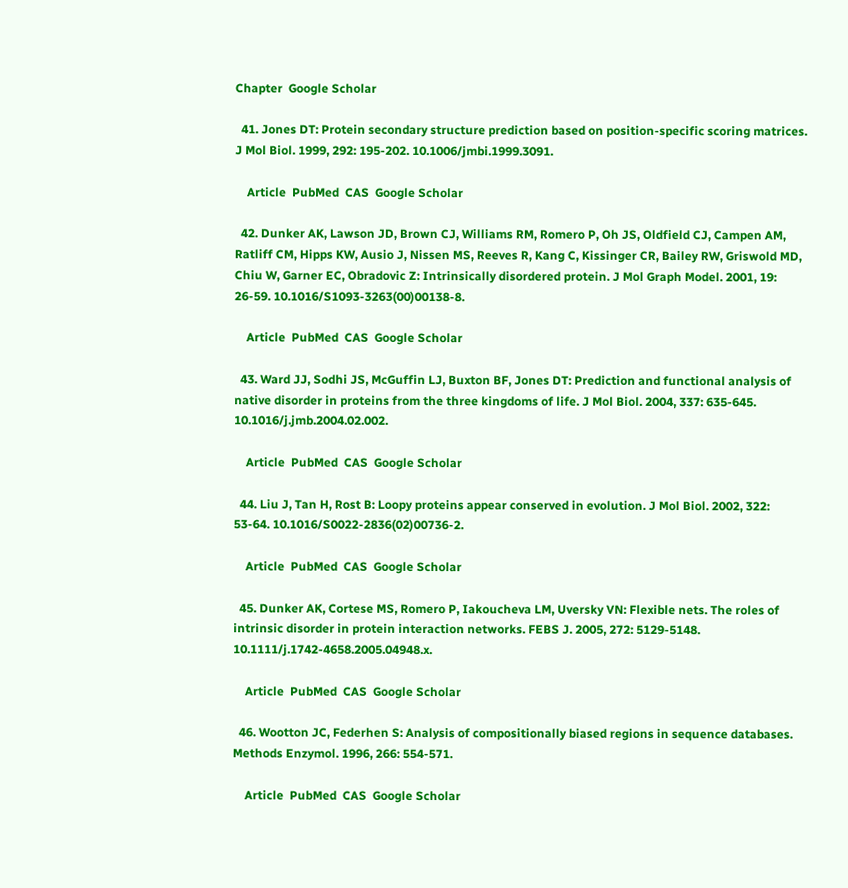Chapter  Google Scholar

  41. Jones DT: Protein secondary structure prediction based on position-specific scoring matrices. J Mol Biol. 1999, 292: 195-202. 10.1006/jmbi.1999.3091.

    Article  PubMed  CAS  Google Scholar

  42. Dunker AK, Lawson JD, Brown CJ, Williams RM, Romero P, Oh JS, Oldfield CJ, Campen AM, Ratliff CM, Hipps KW, Ausio J, Nissen MS, Reeves R, Kang C, Kissinger CR, Bailey RW, Griswold MD, Chiu W, Garner EC, Obradovic Z: Intrinsically disordered protein. J Mol Graph Model. 2001, 19: 26-59. 10.1016/S1093-3263(00)00138-8.

    Article  PubMed  CAS  Google Scholar

  43. Ward JJ, Sodhi JS, McGuffin LJ, Buxton BF, Jones DT: Prediction and functional analysis of native disorder in proteins from the three kingdoms of life. J Mol Biol. 2004, 337: 635-645. 10.1016/j.jmb.2004.02.002.

    Article  PubMed  CAS  Google Scholar

  44. Liu J, Tan H, Rost B: Loopy proteins appear conserved in evolution. J Mol Biol. 2002, 322: 53-64. 10.1016/S0022-2836(02)00736-2.

    Article  PubMed  CAS  Google Scholar

  45. Dunker AK, Cortese MS, Romero P, Iakoucheva LM, Uversky VN: Flexible nets. The roles of intrinsic disorder in protein interaction networks. FEBS J. 2005, 272: 5129-5148. 10.1111/j.1742-4658.2005.04948.x.

    Article  PubMed  CAS  Google Scholar

  46. Wootton JC, Federhen S: Analysis of compositionally biased regions in sequence databases. Methods Enzymol. 1996, 266: 554-571.

    Article  PubMed  CAS  Google Scholar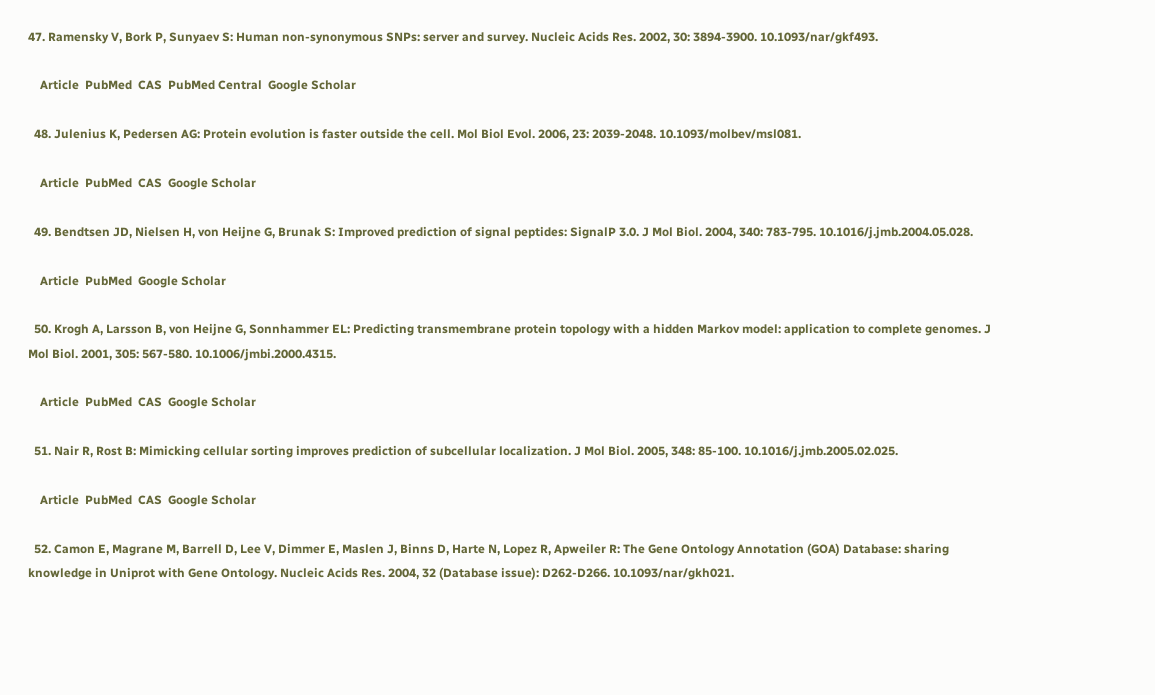47. Ramensky V, Bork P, Sunyaev S: Human non-synonymous SNPs: server and survey. Nucleic Acids Res. 2002, 30: 3894-3900. 10.1093/nar/gkf493.

    Article  PubMed  CAS  PubMed Central  Google Scholar

  48. Julenius K, Pedersen AG: Protein evolution is faster outside the cell. Mol Biol Evol. 2006, 23: 2039-2048. 10.1093/molbev/msl081.

    Article  PubMed  CAS  Google Scholar

  49. Bendtsen JD, Nielsen H, von Heijne G, Brunak S: Improved prediction of signal peptides: SignalP 3.0. J Mol Biol. 2004, 340: 783-795. 10.1016/j.jmb.2004.05.028.

    Article  PubMed  Google Scholar

  50. Krogh A, Larsson B, von Heijne G, Sonnhammer EL: Predicting transmembrane protein topology with a hidden Markov model: application to complete genomes. J Mol Biol. 2001, 305: 567-580. 10.1006/jmbi.2000.4315.

    Article  PubMed  CAS  Google Scholar

  51. Nair R, Rost B: Mimicking cellular sorting improves prediction of subcellular localization. J Mol Biol. 2005, 348: 85-100. 10.1016/j.jmb.2005.02.025.

    Article  PubMed  CAS  Google Scholar

  52. Camon E, Magrane M, Barrell D, Lee V, Dimmer E, Maslen J, Binns D, Harte N, Lopez R, Apweiler R: The Gene Ontology Annotation (GOA) Database: sharing knowledge in Uniprot with Gene Ontology. Nucleic Acids Res. 2004, 32 (Database issue): D262-D266. 10.1093/nar/gkh021.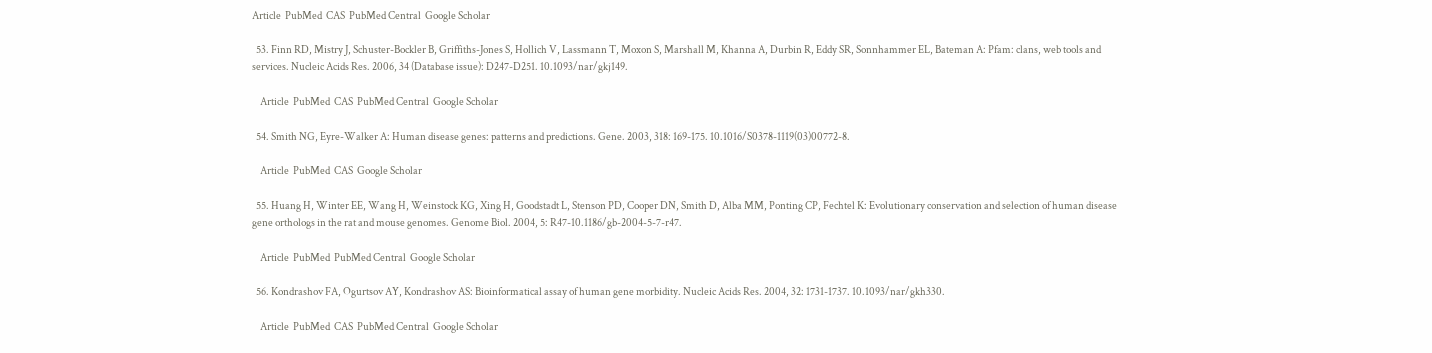Article  PubMed  CAS  PubMed Central  Google Scholar

  53. Finn RD, Mistry J, Schuster-Bockler B, Griffiths-Jones S, Hollich V, Lassmann T, Moxon S, Marshall M, Khanna A, Durbin R, Eddy SR, Sonnhammer EL, Bateman A: Pfam: clans, web tools and services. Nucleic Acids Res. 2006, 34 (Database issue): D247-D251. 10.1093/nar/gkj149.

    Article  PubMed  CAS  PubMed Central  Google Scholar

  54. Smith NG, Eyre-Walker A: Human disease genes: patterns and predictions. Gene. 2003, 318: 169-175. 10.1016/S0378-1119(03)00772-8.

    Article  PubMed  CAS  Google Scholar

  55. Huang H, Winter EE, Wang H, Weinstock KG, Xing H, Goodstadt L, Stenson PD, Cooper DN, Smith D, Alba MM, Ponting CP, Fechtel K: Evolutionary conservation and selection of human disease gene orthologs in the rat and mouse genomes. Genome Biol. 2004, 5: R47-10.1186/gb-2004-5-7-r47.

    Article  PubMed  PubMed Central  Google Scholar

  56. Kondrashov FA, Ogurtsov AY, Kondrashov AS: Bioinformatical assay of human gene morbidity. Nucleic Acids Res. 2004, 32: 1731-1737. 10.1093/nar/gkh330.

    Article  PubMed  CAS  PubMed Central  Google Scholar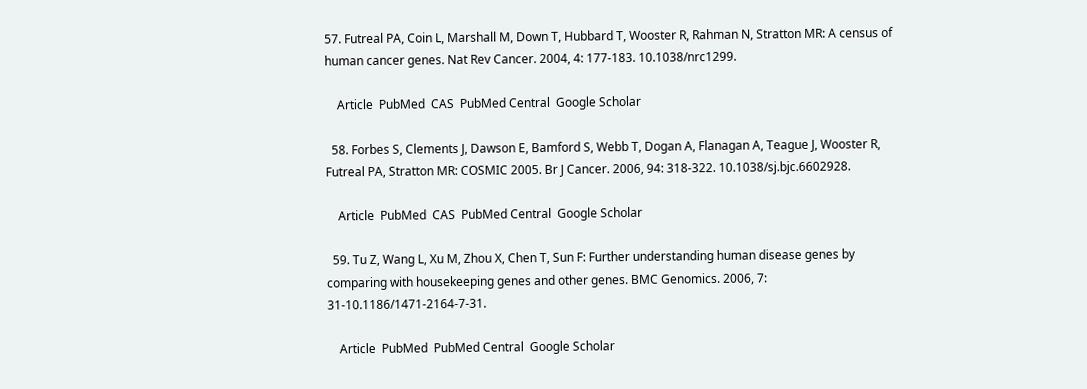57. Futreal PA, Coin L, Marshall M, Down T, Hubbard T, Wooster R, Rahman N, Stratton MR: A census of human cancer genes. Nat Rev Cancer. 2004, 4: 177-183. 10.1038/nrc1299.

    Article  PubMed  CAS  PubMed Central  Google Scholar

  58. Forbes S, Clements J, Dawson E, Bamford S, Webb T, Dogan A, Flanagan A, Teague J, Wooster R, Futreal PA, Stratton MR: COSMIC 2005. Br J Cancer. 2006, 94: 318-322. 10.1038/sj.bjc.6602928.

    Article  PubMed  CAS  PubMed Central  Google Scholar

  59. Tu Z, Wang L, Xu M, Zhou X, Chen T, Sun F: Further understanding human disease genes by comparing with housekeeping genes and other genes. BMC Genomics. 2006, 7: 31-10.1186/1471-2164-7-31.

    Article  PubMed  PubMed Central  Google Scholar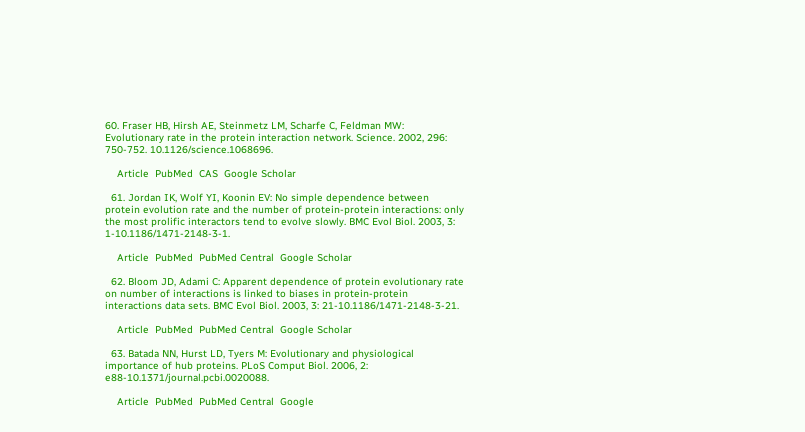60. Fraser HB, Hirsh AE, Steinmetz LM, Scharfe C, Feldman MW: Evolutionary rate in the protein interaction network. Science. 2002, 296: 750-752. 10.1126/science.1068696.

    Article  PubMed  CAS  Google Scholar

  61. Jordan IK, Wolf YI, Koonin EV: No simple dependence between protein evolution rate and the number of protein-protein interactions: only the most prolific interactors tend to evolve slowly. BMC Evol Biol. 2003, 3: 1-10.1186/1471-2148-3-1.

    Article  PubMed  PubMed Central  Google Scholar

  62. Bloom JD, Adami C: Apparent dependence of protein evolutionary rate on number of interactions is linked to biases in protein-protein interactions data sets. BMC Evol Biol. 2003, 3: 21-10.1186/1471-2148-3-21.

    Article  PubMed  PubMed Central  Google Scholar

  63. Batada NN, Hurst LD, Tyers M: Evolutionary and physiological importance of hub proteins. PLoS Comput Biol. 2006, 2: e88-10.1371/journal.pcbi.0020088.

    Article  PubMed  PubMed Central  Google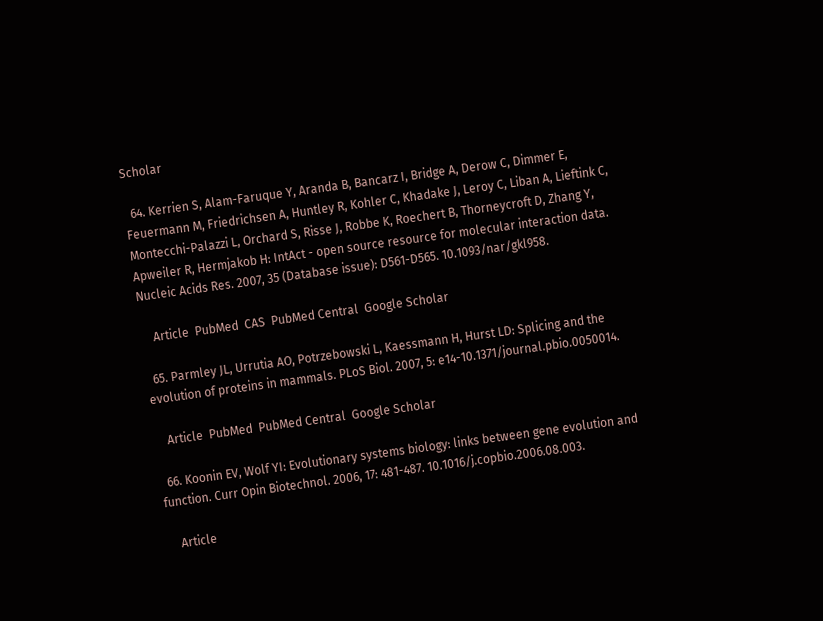Scholar

  64. Kerrien S, Alam-Faruque Y, Aranda B, Bancarz I, Bridge A, Derow C, Dimmer E, Feuermann M, Friedrichsen A, Huntley R, Kohler C, Khadake J, Leroy C, Liban A, Lieftink C, Montecchi-Palazzi L, Orchard S, Risse J, Robbe K, Roechert B, Thorneycroft D, Zhang Y, Apweiler R, Hermjakob H: IntAct - open source resource for molecular interaction data. Nucleic Acids Res. 2007, 35 (Database issue): D561-D565. 10.1093/nar/gkl958.

    Article  PubMed  CAS  PubMed Central  Google Scholar

  65. Parmley JL, Urrutia AO, Potrzebowski L, Kaessmann H, Hurst LD: Splicing and the evolution of proteins in mammals. PLoS Biol. 2007, 5: e14-10.1371/journal.pbio.0050014.

    Article  PubMed  PubMed Central  Google Scholar

  66. Koonin EV, Wolf YI: Evolutionary systems biology: links between gene evolution and function. Curr Opin Biotechnol. 2006, 17: 481-487. 10.1016/j.copbio.2006.08.003.

    Article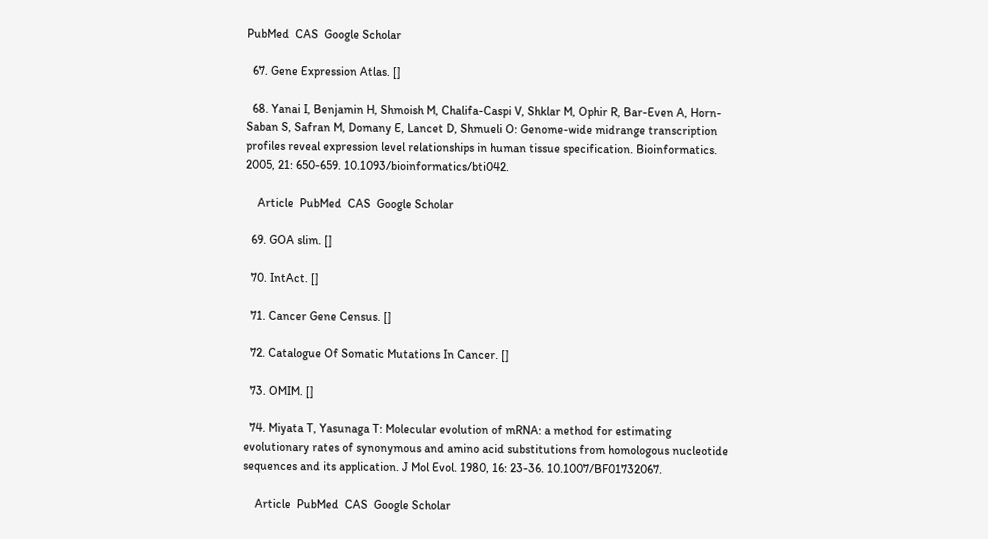PubMed  CAS  Google Scholar

  67. Gene Expression Atlas. []

  68. Yanai I, Benjamin H, Shmoish M, Chalifa-Caspi V, Shklar M, Ophir R, Bar-Even A, Horn-Saban S, Safran M, Domany E, Lancet D, Shmueli O: Genome-wide midrange transcription profiles reveal expression level relationships in human tissue specification. Bioinformatics. 2005, 21: 650-659. 10.1093/bioinformatics/bti042.

    Article  PubMed  CAS  Google Scholar

  69. GOA slim. []

  70. IntAct. []

  71. Cancer Gene Census. []

  72. Catalogue Of Somatic Mutations In Cancer. []

  73. OMIM. []

  74. Miyata T, Yasunaga T: Molecular evolution of mRNA: a method for estimating evolutionary rates of synonymous and amino acid substitutions from homologous nucleotide sequences and its application. J Mol Evol. 1980, 16: 23-36. 10.1007/BF01732067.

    Article  PubMed  CAS  Google Scholar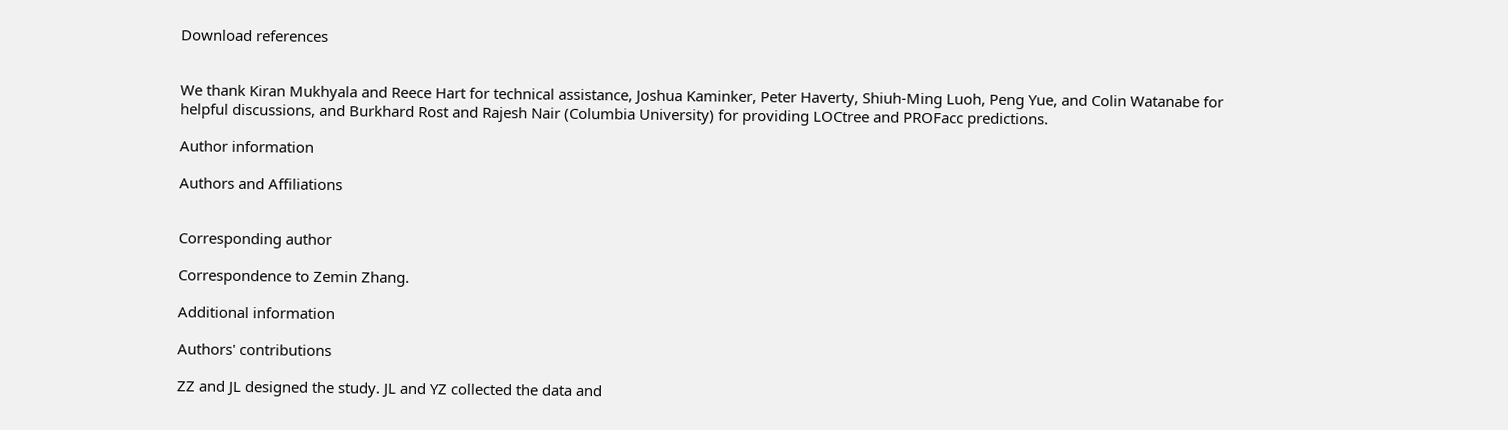Download references


We thank Kiran Mukhyala and Reece Hart for technical assistance, Joshua Kaminker, Peter Haverty, Shiuh-Ming Luoh, Peng Yue, and Colin Watanabe for helpful discussions, and Burkhard Rost and Rajesh Nair (Columbia University) for providing LOCtree and PROFacc predictions.

Author information

Authors and Affiliations


Corresponding author

Correspondence to Zemin Zhang.

Additional information

Authors' contributions

ZZ and JL designed the study. JL and YZ collected the data and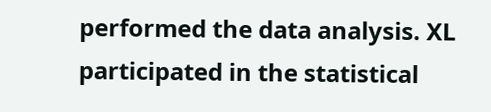performed the data analysis. XL participated in the statistical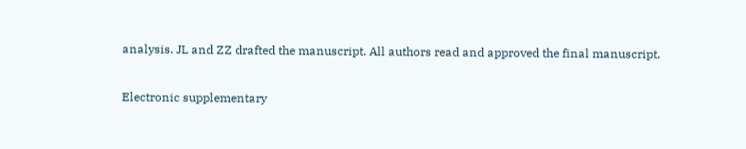analysis. JL and ZZ drafted the manuscript. All authors read and approved the final manuscript.

Electronic supplementary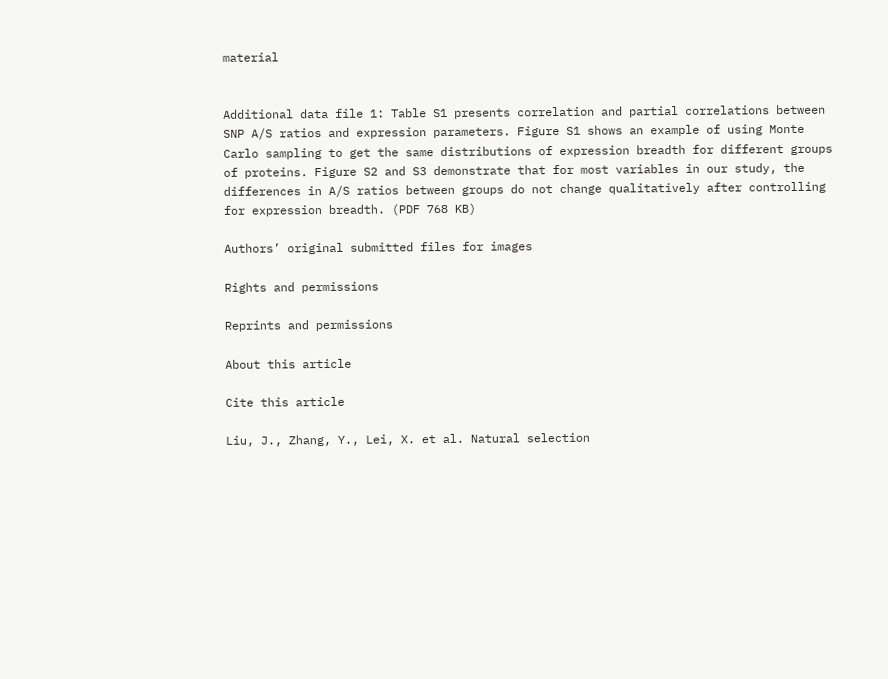material


Additional data file 1: Table S1 presents correlation and partial correlations between SNP A/S ratios and expression parameters. Figure S1 shows an example of using Monte Carlo sampling to get the same distributions of expression breadth for different groups of proteins. Figure S2 and S3 demonstrate that for most variables in our study, the differences in A/S ratios between groups do not change qualitatively after controlling for expression breadth. (PDF 768 KB)

Authors’ original submitted files for images

Rights and permissions

Reprints and permissions

About this article

Cite this article

Liu, J., Zhang, Y., Lei, X. et al. Natural selection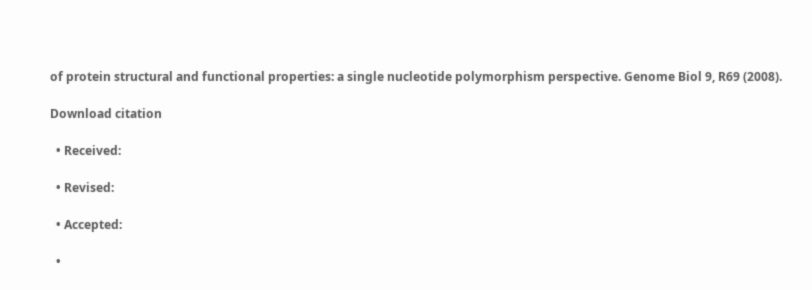of protein structural and functional properties: a single nucleotide polymorphism perspective. Genome Biol 9, R69 (2008).

Download citation

  • Received:

  • Revised:

  • Accepted:

  •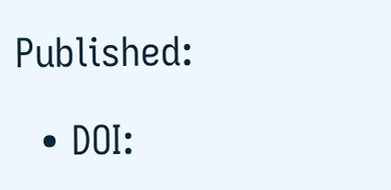Published:

  • DOI: